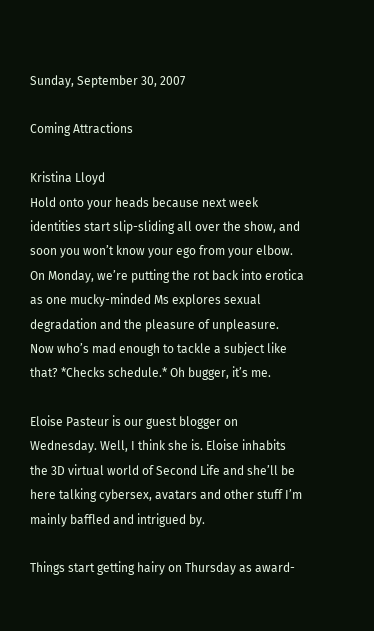Sunday, September 30, 2007

Coming Attractions

Kristina Lloyd
Hold onto your heads because next week identities start slip-sliding all over the show, and soon you won’t know your ego from your elbow. On Monday, we’re putting the rot back into erotica as one mucky-minded Ms explores sexual degradation and the pleasure of unpleasure. Now who’s mad enough to tackle a subject like that? *Checks schedule.* Oh bugger, it’s me.

Eloise Pasteur is our guest blogger on Wednesday. Well, I think she is. Eloise inhabits the 3D virtual world of Second Life and she’ll be here talking cybersex, avatars and other stuff I’m mainly baffled and intrigued by.

Things start getting hairy on Thursday as award-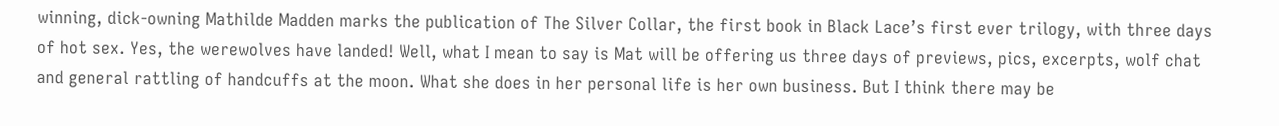winning, dick-owning Mathilde Madden marks the publication of The Silver Collar, the first book in Black Lace’s first ever trilogy, with three days of hot sex. Yes, the werewolves have landed! Well, what I mean to say is Mat will be offering us three days of previews, pics, excerpts, wolf chat and general rattling of handcuffs at the moon. What she does in her personal life is her own business. But I think there may be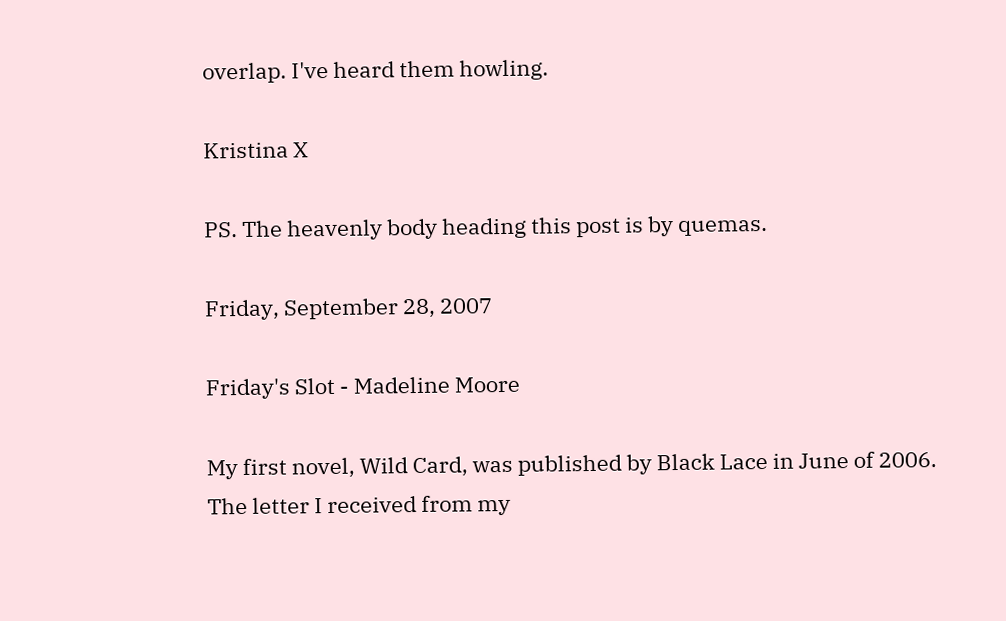overlap. I've heard them howling.

Kristina X

PS. The heavenly body heading this post is by quemas.

Friday, September 28, 2007

Friday's Slot - Madeline Moore

My first novel, Wild Card, was published by Black Lace in June of 2006. The letter I received from my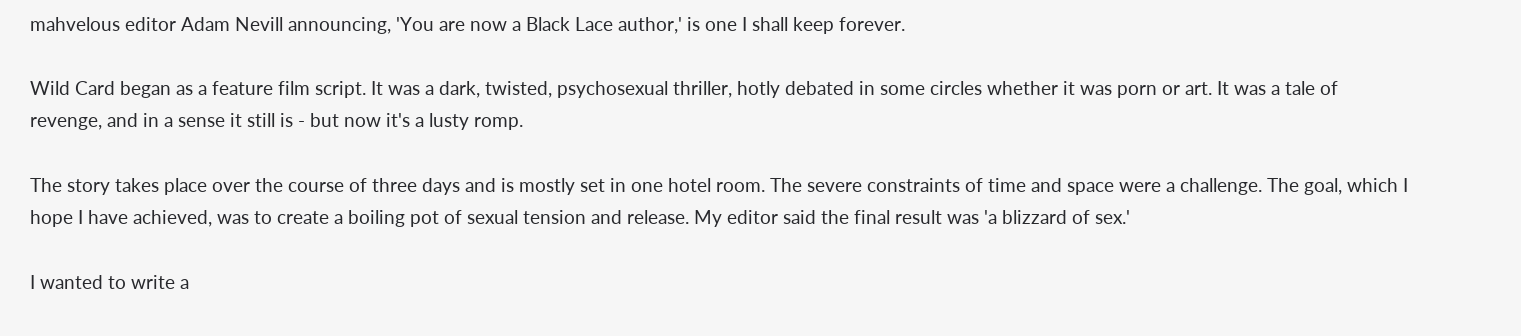mahvelous editor Adam Nevill announcing, 'You are now a Black Lace author,' is one I shall keep forever.

Wild Card began as a feature film script. It was a dark, twisted, psychosexual thriller, hotly debated in some circles whether it was porn or art. It was a tale of revenge, and in a sense it still is - but now it's a lusty romp.

The story takes place over the course of three days and is mostly set in one hotel room. The severe constraints of time and space were a challenge. The goal, which I hope I have achieved, was to create a boiling pot of sexual tension and release. My editor said the final result was 'a blizzard of sex.'

I wanted to write a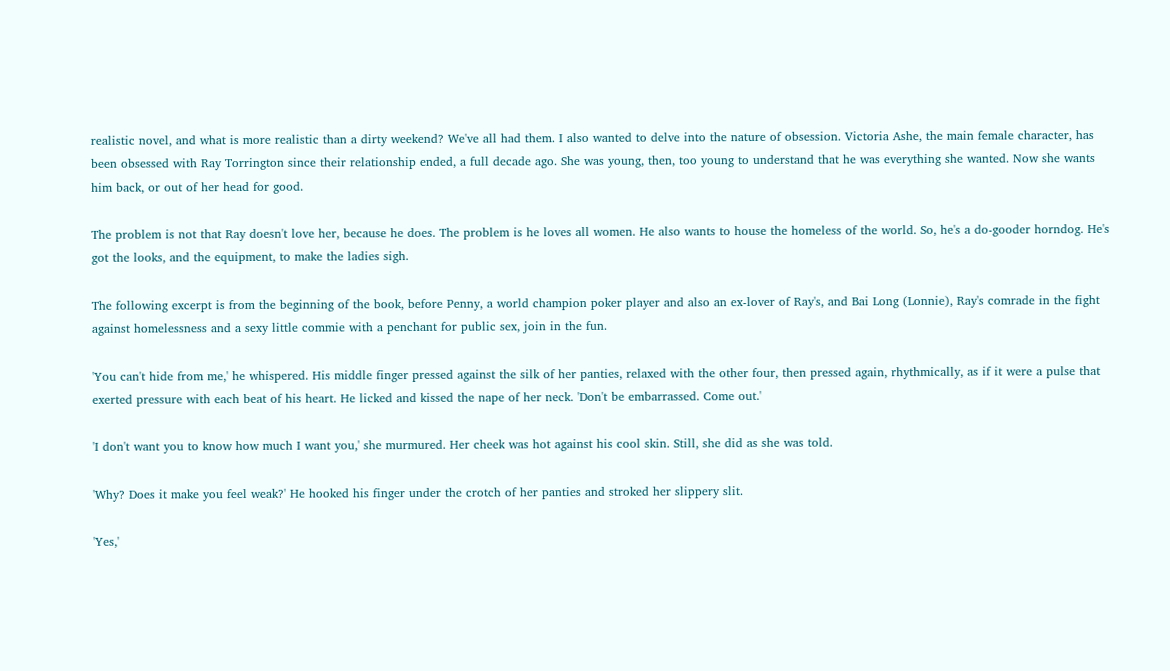realistic novel, and what is more realistic than a dirty weekend? We've all had them. I also wanted to delve into the nature of obsession. Victoria Ashe, the main female character, has been obsessed with Ray Torrington since their relationship ended, a full decade ago. She was young, then, too young to understand that he was everything she wanted. Now she wants him back, or out of her head for good.

The problem is not that Ray doesn't love her, because he does. The problem is he loves all women. He also wants to house the homeless of the world. So, he's a do-gooder horndog. He's got the looks, and the equipment, to make the ladies sigh.

The following excerpt is from the beginning of the book, before Penny, a world champion poker player and also an ex-lover of Ray's, and Bai Long (Lonnie), Ray's comrade in the fight against homelessness and a sexy little commie with a penchant for public sex, join in the fun.

'You can't hide from me,' he whispered. His middle finger pressed against the silk of her panties, relaxed with the other four, then pressed again, rhythmically, as if it were a pulse that exerted pressure with each beat of his heart. He licked and kissed the nape of her neck. 'Don't be embarrassed. Come out.'

'I don't want you to know how much I want you,' she murmured. Her cheek was hot against his cool skin. Still, she did as she was told.

'Why? Does it make you feel weak?' He hooked his finger under the crotch of her panties and stroked her slippery slit.

'Yes,'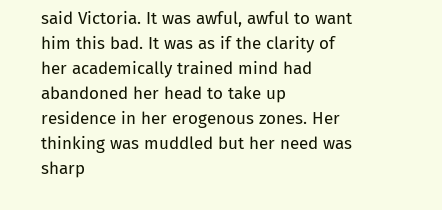said Victoria. It was awful, awful to want him this bad. It was as if the clarity of her academically trained mind had abandoned her head to take up residence in her erogenous zones. Her thinking was muddled but her need was sharp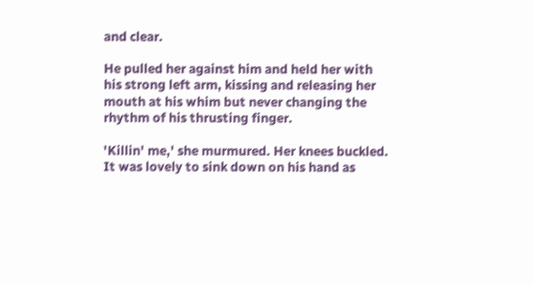and clear.

He pulled her against him and held her with his strong left arm, kissing and releasing her mouth at his whim but never changing the rhythm of his thrusting finger.

'Killin' me,' she murmured. Her knees buckled. It was lovely to sink down on his hand as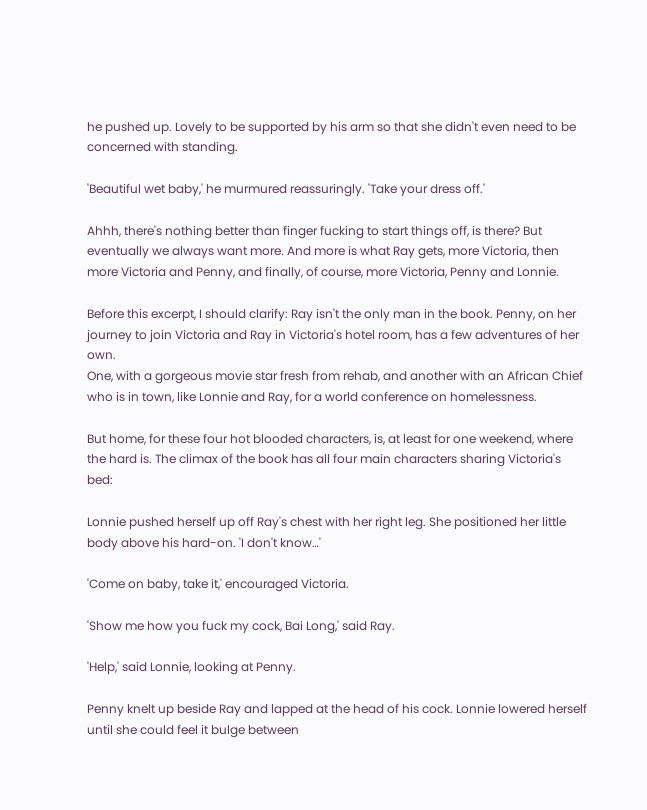he pushed up. Lovely to be supported by his arm so that she didn't even need to be concerned with standing.

'Beautiful wet baby,' he murmured reassuringly. 'Take your dress off.'

Ahhh, there's nothing better than finger fucking to start things off, is there? But eventually we always want more. And more is what Ray gets, more Victoria, then more Victoria and Penny, and finally, of course, more Victoria, Penny and Lonnie.

Before this excerpt, I should clarify: Ray isn't the only man in the book. Penny, on her journey to join Victoria and Ray in Victoria's hotel room, has a few adventures of her own.
One, with a gorgeous movie star fresh from rehab, and another with an African Chief who is in town, like Lonnie and Ray, for a world conference on homelessness.

But home, for these four hot blooded characters, is, at least for one weekend, where the hard is. The climax of the book has all four main characters sharing Victoria's bed:

Lonnie pushed herself up off Ray's chest with her right leg. She positioned her little body above his hard-on. 'I don't know…'

'Come on baby, take it,' encouraged Victoria.

'Show me how you fuck my cock, Bai Long,' said Ray.

'Help,' said Lonnie, looking at Penny.

Penny knelt up beside Ray and lapped at the head of his cock. Lonnie lowered herself until she could feel it bulge between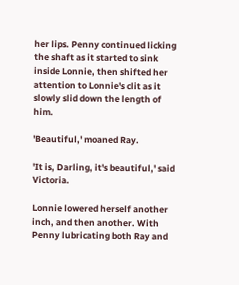her lips. Penny continued licking the shaft as it started to sink inside Lonnie, then shifted her attention to Lonnie's clit as it slowly slid down the length of him.

'Beautiful,' moaned Ray.

'It is, Darling, it's beautiful,' said Victoria.

Lonnie lowered herself another inch, and then another. With Penny lubricating both Ray and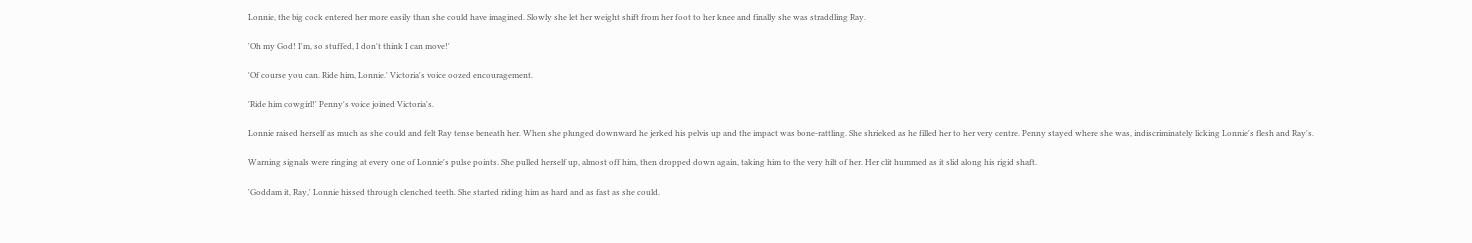Lonnie, the big cock entered her more easily than she could have imagined. Slowly she let her weight shift from her foot to her knee and finally she was straddling Ray.

'Oh my God! I'm, so stuffed, I don't think I can move!'

'Of course you can. Ride him, Lonnie.' Victoria's voice oozed encouragement.

'Ride him cowgirl!' Penny's voice joined Victoria's.

Lonnie raised herself as much as she could and felt Ray tense beneath her. When she plunged downward he jerked his pelvis up and the impact was bone-rattling. She shrieked as he filled her to her very centre. Penny stayed where she was, indiscriminately licking Lonnie's flesh and Ray's.

Warning signals were ringing at every one of Lonnie's pulse points. She pulled herself up, almost off him, then dropped down again, taking him to the very hilt of her. Her clit hummed as it slid along his rigid shaft.

'Goddam it, Ray,' Lonnie hissed through clenched teeth. She started riding him as hard and as fast as she could.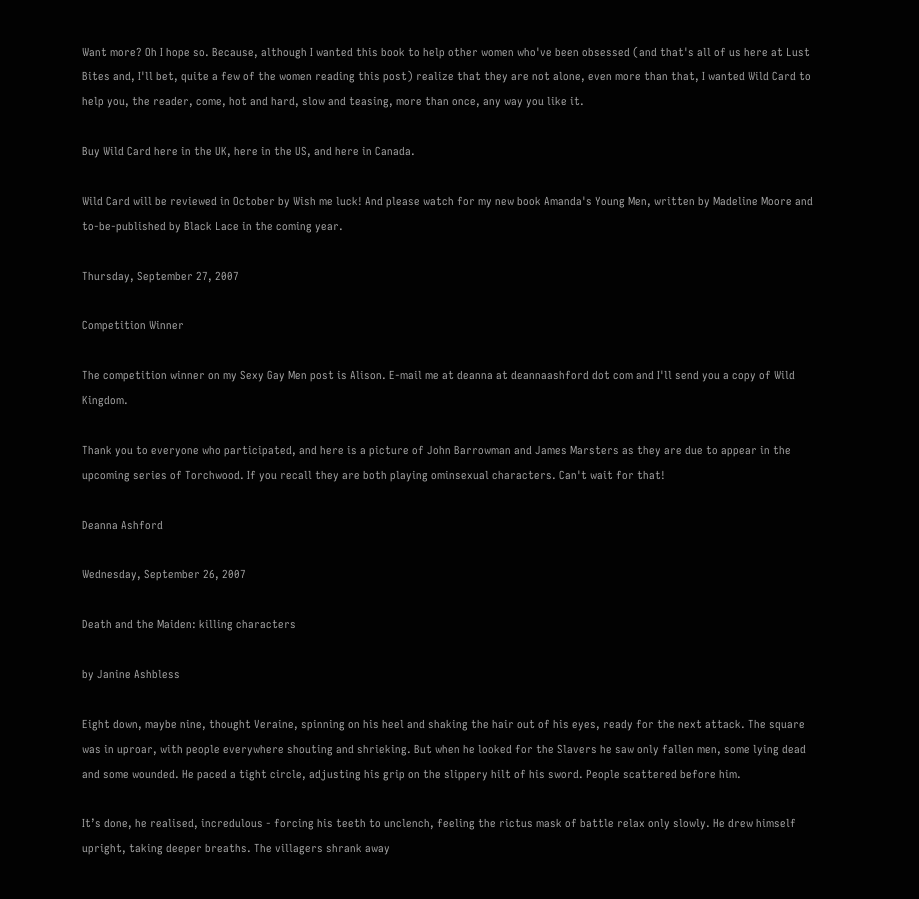Want more? Oh I hope so. Because, although I wanted this book to help other women who've been obsessed (and that's all of us here at Lust Bites and, I'll bet, quite a few of the women reading this post) realize that they are not alone, even more than that, I wanted Wild Card to help you, the reader, come, hot and hard, slow and teasing, more than once, any way you like it.

Buy Wild Card here in the UK, here in the US, and here in Canada.

Wild Card will be reviewed in October by Wish me luck! And please watch for my new book Amanda's Young Men, written by Madeline Moore and to-be-published by Black Lace in the coming year.

Thursday, September 27, 2007

Competition Winner

The competition winner on my Sexy Gay Men post is Alison. E-mail me at deanna at deannaashford dot com and I'll send you a copy of Wild Kingdom.

Thank you to everyone who participated, and here is a picture of John Barrowman and James Marsters as they are due to appear in the upcoming series of Torchwood. If you recall they are both playing ominsexual characters. Can't wait for that!

Deanna Ashford

Wednesday, September 26, 2007

Death and the Maiden: killing characters

by Janine Ashbless

Eight down, maybe nine, thought Veraine, spinning on his heel and shaking the hair out of his eyes, ready for the next attack. The square was in uproar, with people everywhere shouting and shrieking. But when he looked for the Slavers he saw only fallen men, some lying dead and some wounded. He paced a tight circle, adjusting his grip on the slippery hilt of his sword. People scattered before him.

It’s done, he realised, incredulous - forcing his teeth to unclench, feeling the rictus mask of battle relax only slowly. He drew himself upright, taking deeper breaths. The villagers shrank away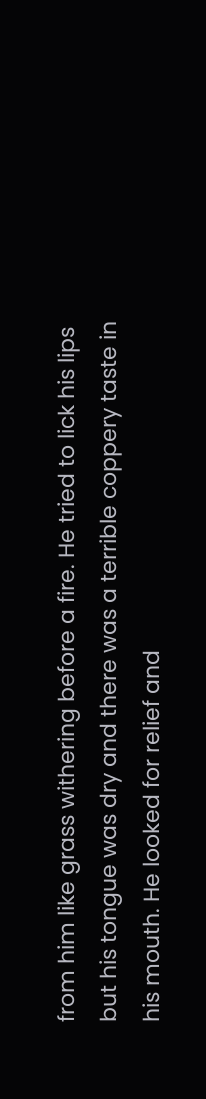from him like grass withering before a fire. He tried to lick his lips but his tongue was dry and there was a terrible coppery taste in his mouth. He looked for relief and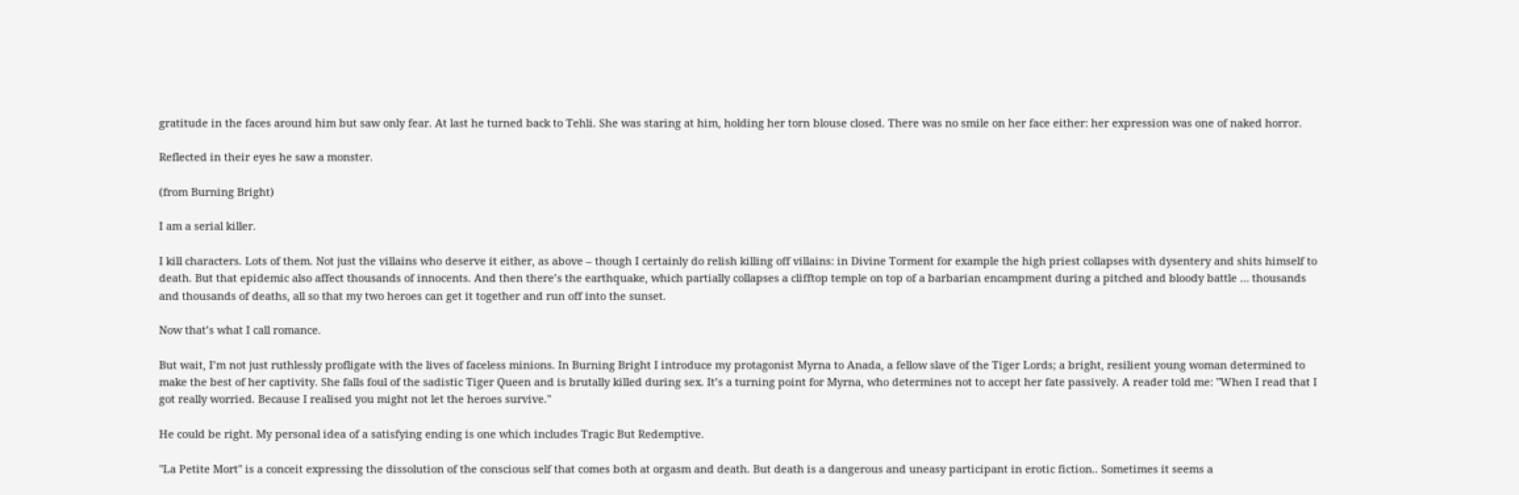gratitude in the faces around him but saw only fear. At last he turned back to Tehli. She was staring at him, holding her torn blouse closed. There was no smile on her face either: her expression was one of naked horror.

Reflected in their eyes he saw a monster.

(from Burning Bright)

I am a serial killer.

I kill characters. Lots of them. Not just the villains who deserve it either, as above – though I certainly do relish killing off villains: in Divine Torment for example the high priest collapses with dysentery and shits himself to death. But that epidemic also affect thousands of innocents. And then there’s the earthquake, which partially collapses a clifftop temple on top of a barbarian encampment during a pitched and bloody battle … thousands and thousands of deaths, all so that my two heroes can get it together and run off into the sunset.

Now that’s what I call romance.

But wait, I’m not just ruthlessly profligate with the lives of faceless minions. In Burning Bright I introduce my protagonist Myrna to Anada, a fellow slave of the Tiger Lords; a bright, resilient young woman determined to make the best of her captivity. She falls foul of the sadistic Tiger Queen and is brutally killed during sex. It’s a turning point for Myrna, who determines not to accept her fate passively. A reader told me: "When I read that I got really worried. Because I realised you might not let the heroes survive."

He could be right. My personal idea of a satisfying ending is one which includes Tragic But Redemptive.

"La Petite Mort" is a conceit expressing the dissolution of the conscious self that comes both at orgasm and death. But death is a dangerous and uneasy participant in erotic fiction.. Sometimes it seems a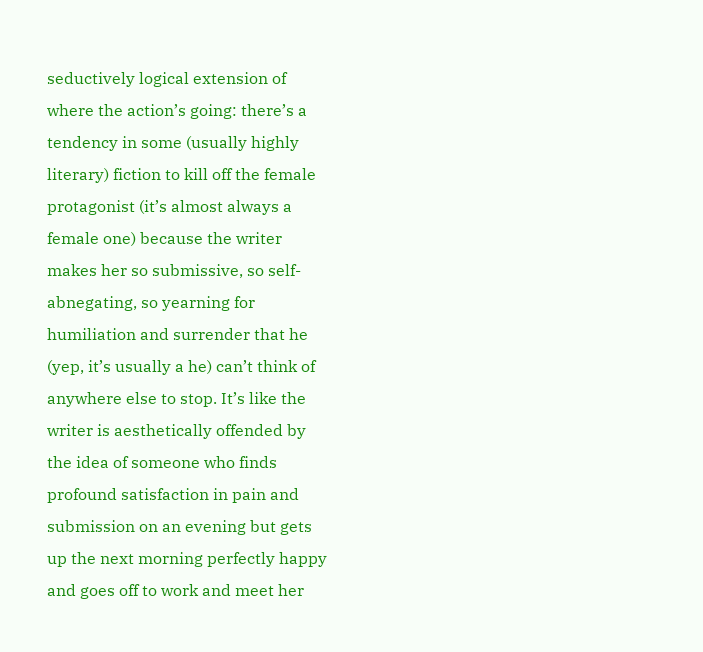seductively logical extension of where the action’s going: there’s a tendency in some (usually highly literary) fiction to kill off the female protagonist (it’s almost always a female one) because the writer makes her so submissive, so self-abnegating, so yearning for humiliation and surrender that he (yep, it’s usually a he) can’t think of anywhere else to stop. It’s like the writer is aesthetically offended by the idea of someone who finds profound satisfaction in pain and submission on an evening but gets up the next morning perfectly happy and goes off to work and meet her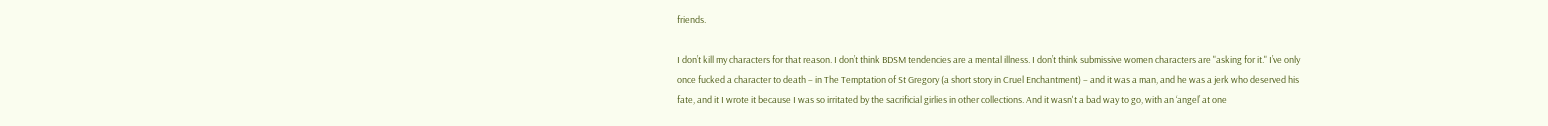friends.

I don’t kill my characters for that reason. I don’t think BDSM tendencies are a mental illness. I don’t think submissive women characters are "asking for it." I’ve only once fucked a character to death – in The Temptation of St Gregory (a short story in Cruel Enchantment) – and it was a man, and he was a jerk who deserved his fate, and it I wrote it because I was so irritated by the sacrificial girlies in other collections. And it wasn't a bad way to go, with an ‘angel’ at one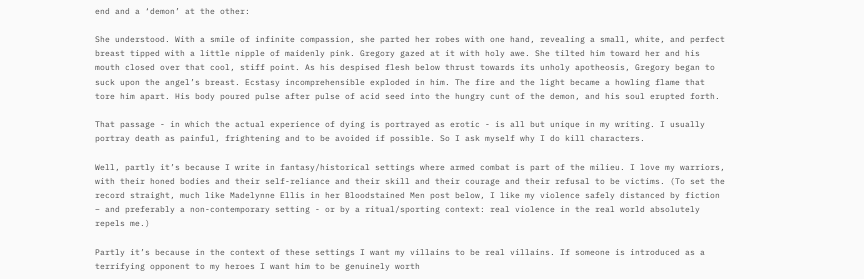end and a ‘demon’ at the other:

She understood. With a smile of infinite compassion, she parted her robes with one hand, revealing a small, white, and perfect breast tipped with a little nipple of maidenly pink. Gregory gazed at it with holy awe. She tilted him toward her and his mouth closed over that cool, stiff point. As his despised flesh below thrust towards its unholy apotheosis, Gregory began to suck upon the angel’s breast. Ecstasy incomprehensible exploded in him. The fire and the light became a howling flame that tore him apart. His body poured pulse after pulse of acid seed into the hungry cunt of the demon, and his soul erupted forth.

That passage - in which the actual experience of dying is portrayed as erotic - is all but unique in my writing. I usually portray death as painful, frightening and to be avoided if possible. So I ask myself why I do kill characters.

Well, partly it’s because I write in fantasy/historical settings where armed combat is part of the milieu. I love my warriors, with their honed bodies and their self-reliance and their skill and their courage and their refusal to be victims. (To set the record straight, much like Madelynne Ellis in her Bloodstained Men post below, I like my violence safely distanced by fiction – and preferably a non-contemporary setting - or by a ritual/sporting context: real violence in the real world absolutely repels me.)

Partly it’s because in the context of these settings I want my villains to be real villains. If someone is introduced as a terrifying opponent to my heroes I want him to be genuinely worth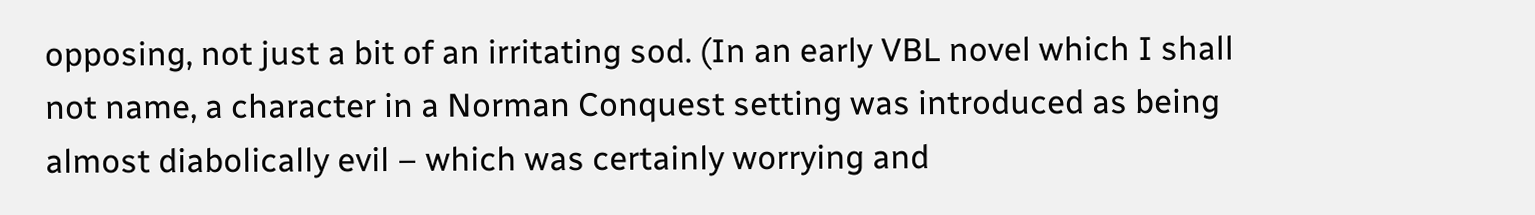opposing, not just a bit of an irritating sod. (In an early VBL novel which I shall not name, a character in a Norman Conquest setting was introduced as being almost diabolically evil – which was certainly worrying and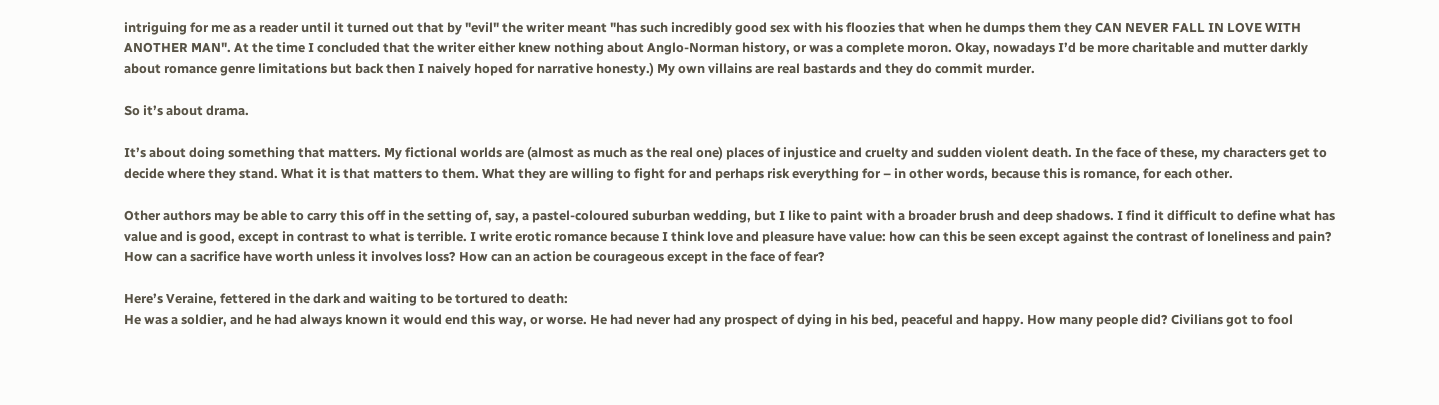intriguing for me as a reader until it turned out that by "evil" the writer meant "has such incredibly good sex with his floozies that when he dumps them they CAN NEVER FALL IN LOVE WITH ANOTHER MAN". At the time I concluded that the writer either knew nothing about Anglo-Norman history, or was a complete moron. Okay, nowadays I’d be more charitable and mutter darkly about romance genre limitations but back then I naively hoped for narrative honesty.) My own villains are real bastards and they do commit murder.

So it’s about drama.

It’s about doing something that matters. My fictional worlds are (almost as much as the real one) places of injustice and cruelty and sudden violent death. In the face of these, my characters get to decide where they stand. What it is that matters to them. What they are willing to fight for and perhaps risk everything for – in other words, because this is romance, for each other.

Other authors may be able to carry this off in the setting of, say, a pastel-coloured suburban wedding, but I like to paint with a broader brush and deep shadows. I find it difficult to define what has value and is good, except in contrast to what is terrible. I write erotic romance because I think love and pleasure have value: how can this be seen except against the contrast of loneliness and pain? How can a sacrifice have worth unless it involves loss? How can an action be courageous except in the face of fear?

Here’s Veraine, fettered in the dark and waiting to be tortured to death:
He was a soldier, and he had always known it would end this way, or worse. He had never had any prospect of dying in his bed, peaceful and happy. How many people did? Civilians got to fool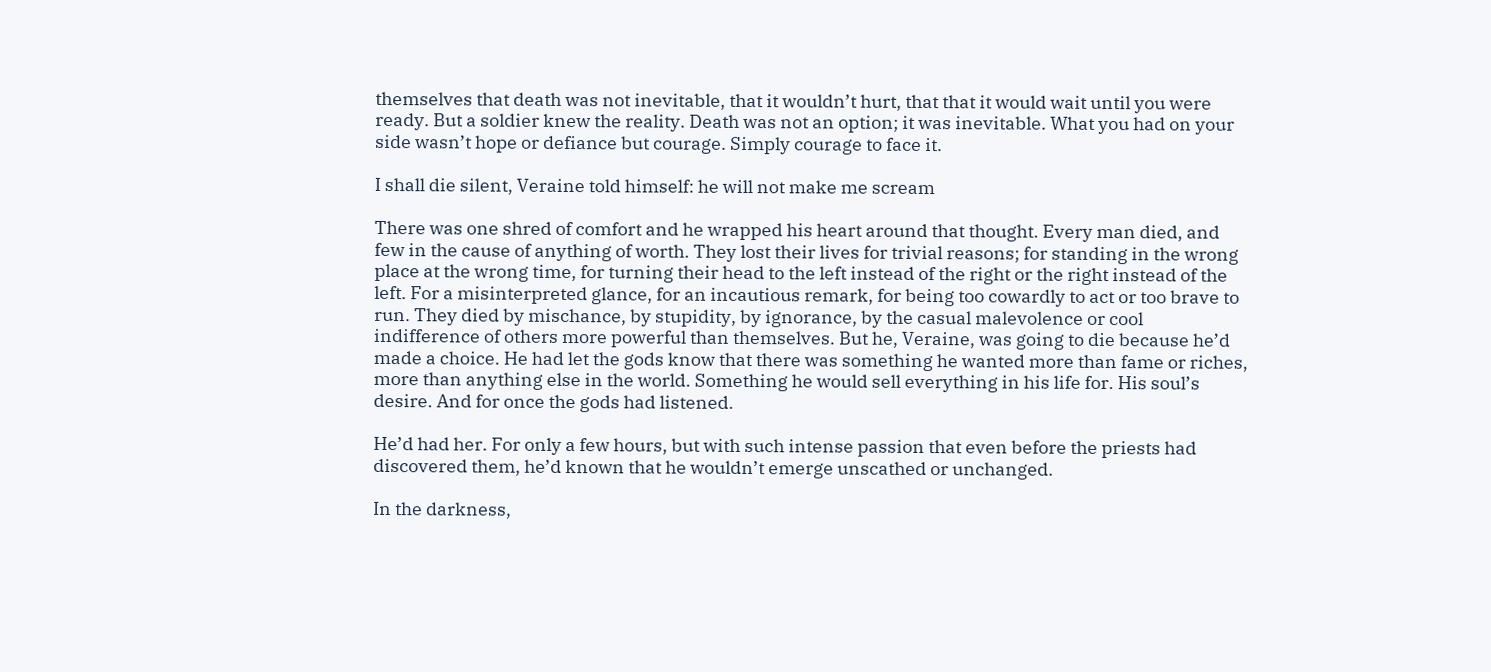themselves that death was not inevitable, that it wouldn’t hurt, that that it would wait until you were ready. But a soldier knew the reality. Death was not an option; it was inevitable. What you had on your side wasn’t hope or defiance but courage. Simply courage to face it.

I shall die silent, Veraine told himself: he will not make me scream

There was one shred of comfort and he wrapped his heart around that thought. Every man died, and few in the cause of anything of worth. They lost their lives for trivial reasons; for standing in the wrong place at the wrong time, for turning their head to the left instead of the right or the right instead of the left. For a misinterpreted glance, for an incautious remark, for being too cowardly to act or too brave to run. They died by mischance, by stupidity, by ignorance, by the casual malevolence or cool indifference of others more powerful than themselves. But he, Veraine, was going to die because he’d made a choice. He had let the gods know that there was something he wanted more than fame or riches, more than anything else in the world. Something he would sell everything in his life for. His soul’s desire. And for once the gods had listened.

He’d had her. For only a few hours, but with such intense passion that even before the priests had discovered them, he’d known that he wouldn’t emerge unscathed or unchanged.

In the darkness,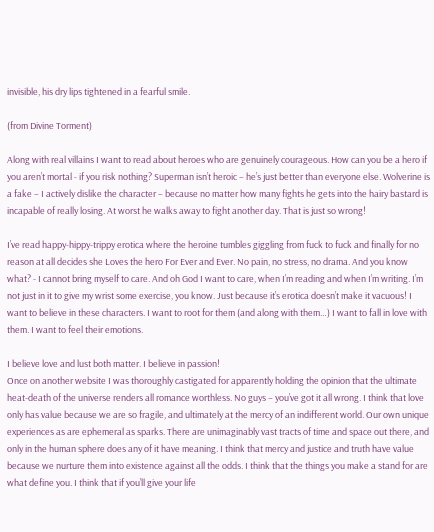invisible, his dry lips tightened in a fearful smile.

(from Divine Torment)

Along with real villains I want to read about heroes who are genuinely courageous. How can you be a hero if you aren’t mortal - if you risk nothing? Superman isn’t heroic – he’s just better than everyone else. Wolverine is a fake – I actively dislike the character – because no matter how many fights he gets into the hairy bastard is incapable of really losing. At worst he walks away to fight another day. That is just so wrong!

I’ve read happy-hippy-trippy erotica where the heroine tumbles giggling from fuck to fuck and finally for no reason at all decides she Loves the hero For Ever and Ever. No pain, no stress, no drama. And you know what? - I cannot bring myself to care. And oh God I want to care, when I’m reading and when I’m writing. I’m not just in it to give my wrist some exercise, you know. Just because it’s erotica doesn’t make it vacuous! I want to believe in these characters. I want to root for them (and along with them…) I want to fall in love with them. I want to feel their emotions.

I believe love and lust both matter. I believe in passion!
Once on another website I was thoroughly castigated for apparently holding the opinion that the ultimate heat-death of the universe renders all romance worthless. No guys – you’ve got it all wrong. I think that love only has value because we are so fragile, and ultimately at the mercy of an indifferent world. Our own unique experiences as are ephemeral as sparks. There are unimaginably vast tracts of time and space out there, and only in the human sphere does any of it have meaning. I think that mercy and justice and truth have value because we nurture them into existence against all the odds. I think that the things you make a stand for are what define you. I think that if you’ll give your life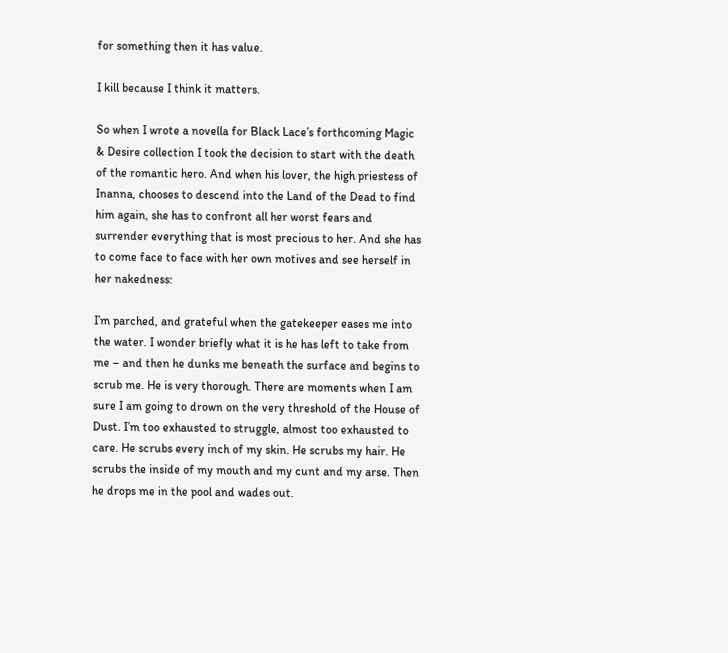for something then it has value.

I kill because I think it matters.

So when I wrote a novella for Black Lace’s forthcoming Magic & Desire collection I took the decision to start with the death of the romantic hero. And when his lover, the high priestess of Inanna, chooses to descend into the Land of the Dead to find him again, she has to confront all her worst fears and surrender everything that is most precious to her. And she has to come face to face with her own motives and see herself in her nakedness:

I’m parched, and grateful when the gatekeeper eases me into the water. I wonder briefly what it is he has left to take from me – and then he dunks me beneath the surface and begins to scrub me. He is very thorough. There are moments when I am sure I am going to drown on the very threshold of the House of Dust. I’m too exhausted to struggle, almost too exhausted to care. He scrubs every inch of my skin. He scrubs my hair. He scrubs the inside of my mouth and my cunt and my arse. Then he drops me in the pool and wades out.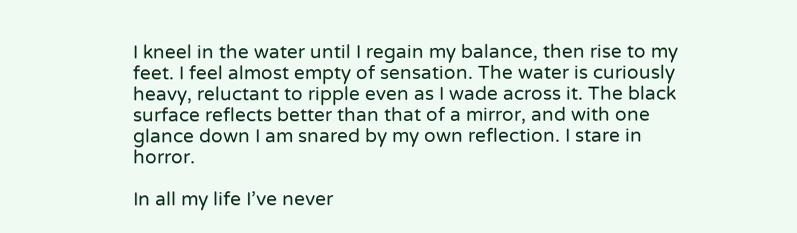I kneel in the water until I regain my balance, then rise to my feet. I feel almost empty of sensation. The water is curiously heavy, reluctant to ripple even as I wade across it. The black surface reflects better than that of a mirror, and with one glance down I am snared by my own reflection. I stare in horror.

In all my life I’ve never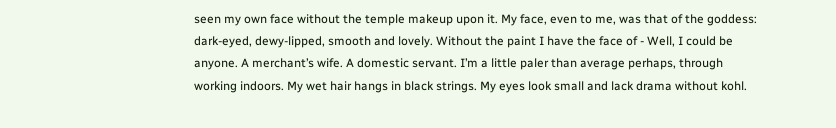seen my own face without the temple makeup upon it. My face, even to me, was that of the goddess: dark-eyed, dewy-lipped, smooth and lovely. Without the paint I have the face of - Well, I could be anyone. A merchant’s wife. A domestic servant. I’m a little paler than average perhaps, through working indoors. My wet hair hangs in black strings. My eyes look small and lack drama without kohl.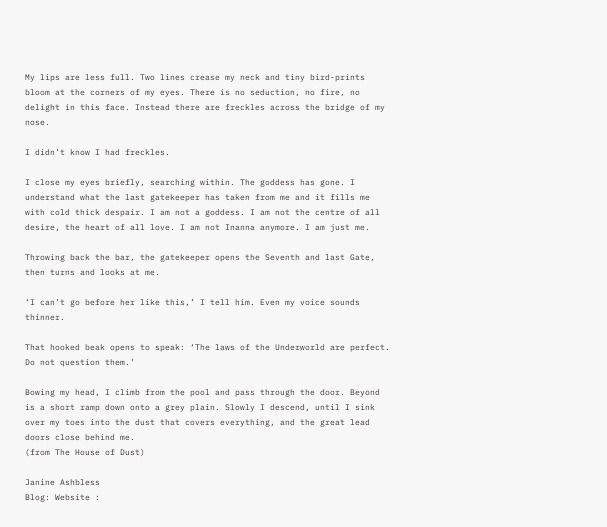My lips are less full. Two lines crease my neck and tiny bird-prints bloom at the corners of my eyes. There is no seduction, no fire, no delight in this face. Instead there are freckles across the bridge of my nose.

I didn’t know I had freckles.

I close my eyes briefly, searching within. The goddess has gone. I understand what the last gatekeeper has taken from me and it fills me with cold thick despair. I am not a goddess. I am not the centre of all desire, the heart of all love. I am not Inanna anymore. I am just me.

Throwing back the bar, the gatekeeper opens the Seventh and last Gate, then turns and looks at me.

‘I can’t go before her like this,’ I tell him. Even my voice sounds thinner.

That hooked beak opens to speak: ‘The laws of the Underworld are perfect. Do not question them.’

Bowing my head, I climb from the pool and pass through the door. Beyond is a short ramp down onto a grey plain. Slowly I descend, until I sink over my toes into the dust that covers everything, and the great lead doors close behind me.
(from The House of Dust)

Janine Ashbless
Blog: Website :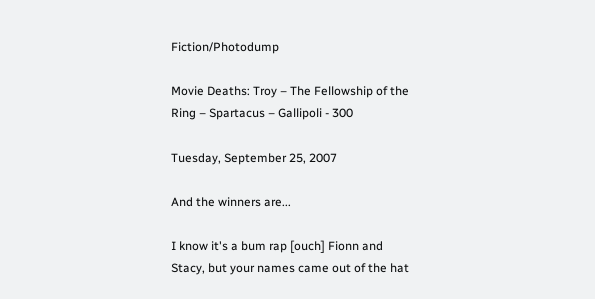Fiction/Photodump

Movie Deaths: Troy – The Fellowship of the Ring – Spartacus – Gallipoli - 300

Tuesday, September 25, 2007

And the winners are...

I know it's a bum rap [ouch] Fionn and Stacy, but your names came out of the hat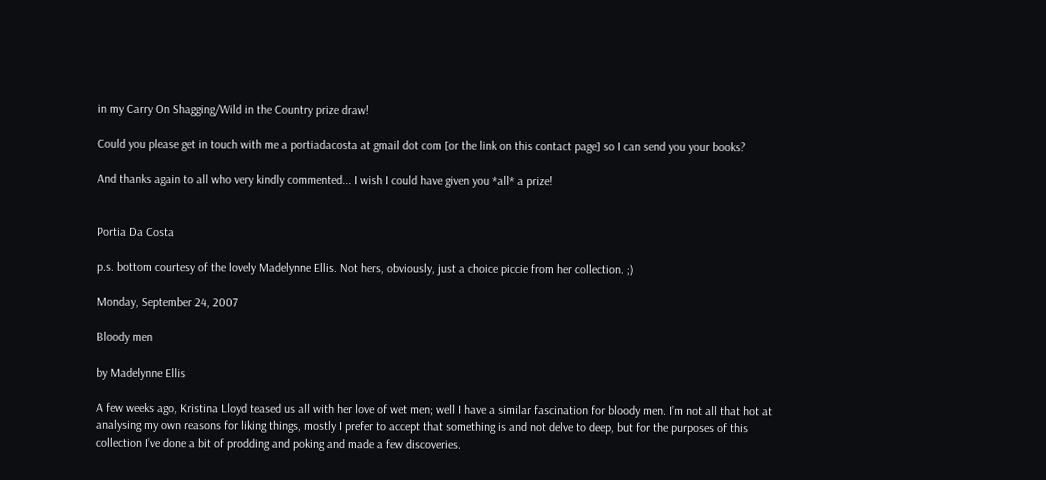in my Carry On Shagging/Wild in the Country prize draw!

Could you please get in touch with me a portiadacosta at gmail dot com [or the link on this contact page] so I can send you your books?

And thanks again to all who very kindly commented... I wish I could have given you *all* a prize!


Portia Da Costa

p.s. bottom courtesy of the lovely Madelynne Ellis. Not hers, obviously, just a choice piccie from her collection. ;)

Monday, September 24, 2007

Bloody men

by Madelynne Ellis

A few weeks ago, Kristina Lloyd teased us all with her love of wet men; well I have a similar fascination for bloody men. I’m not all that hot at analysing my own reasons for liking things, mostly I prefer to accept that something is and not delve to deep, but for the purposes of this collection I’ve done a bit of prodding and poking and made a few discoveries.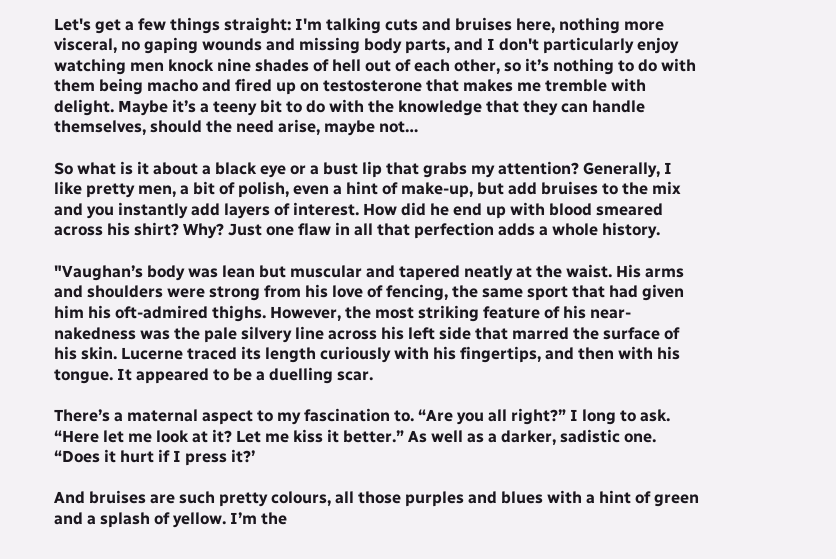Let's get a few things straight: I'm talking cuts and bruises here, nothing more visceral, no gaping wounds and missing body parts, and I don't particularly enjoy watching men knock nine shades of hell out of each other, so it’s nothing to do with them being macho and fired up on testosterone that makes me tremble with delight. Maybe it’s a teeny bit to do with the knowledge that they can handle themselves, should the need arise, maybe not…

So what is it about a black eye or a bust lip that grabs my attention? Generally, I like pretty men, a bit of polish, even a hint of make-up, but add bruises to the mix and you instantly add layers of interest. How did he end up with blood smeared across his shirt? Why? Just one flaw in all that perfection adds a whole history.

"Vaughan’s body was lean but muscular and tapered neatly at the waist. His arms and shoulders were strong from his love of fencing, the same sport that had given him his oft-admired thighs. However, the most striking feature of his near-nakedness was the pale silvery line across his left side that marred the surface of his skin. Lucerne traced its length curiously with his fingertips, and then with his tongue. It appeared to be a duelling scar.

There’s a maternal aspect to my fascination to. “Are you all right?” I long to ask. “Here let me look at it? Let me kiss it better.” As well as a darker, sadistic one. “Does it hurt if I press it?’

And bruises are such pretty colours, all those purples and blues with a hint of green and a splash of yellow. I’m the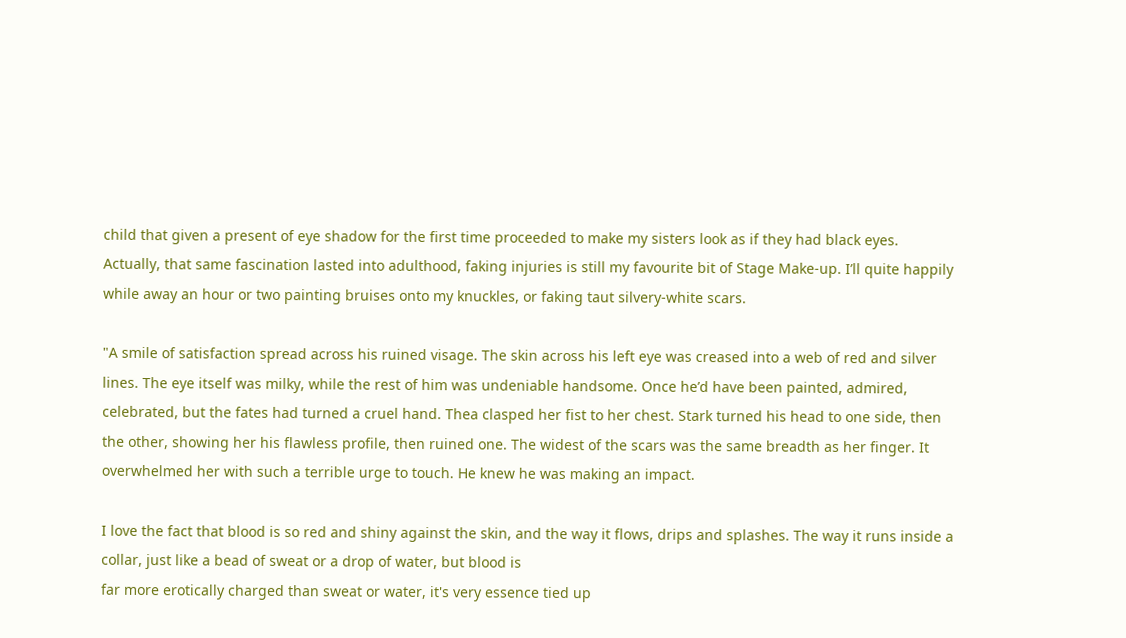child that given a present of eye shadow for the first time proceeded to make my sisters look as if they had black eyes. Actually, that same fascination lasted into adulthood, faking injuries is still my favourite bit of Stage Make-up. I’ll quite happily while away an hour or two painting bruises onto my knuckles, or faking taut silvery-white scars.

"A smile of satisfaction spread across his ruined visage. The skin across his left eye was creased into a web of red and silver lines. The eye itself was milky, while the rest of him was undeniable handsome. Once he’d have been painted, admired, celebrated, but the fates had turned a cruel hand. Thea clasped her fist to her chest. Stark turned his head to one side, then the other, showing her his flawless profile, then ruined one. The widest of the scars was the same breadth as her finger. It overwhelmed her with such a terrible urge to touch. He knew he was making an impact.

I love the fact that blood is so red and shiny against the skin, and the way it flows, drips and splashes. The way it runs inside a collar, just like a bead of sweat or a drop of water, but blood is
far more erotically charged than sweat or water, it's very essence tied up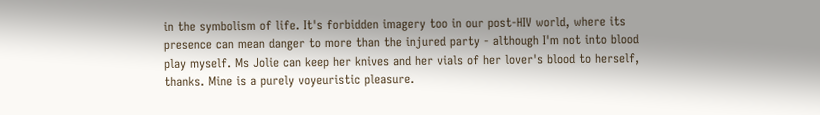in the symbolism of life. It's forbidden imagery too in our post-HIV world, where its presence can mean danger to more than the injured party - although I'm not into blood play myself. Ms Jolie can keep her knives and her vials of her lover's blood to herself, thanks. Mine is a purely voyeuristic pleasure.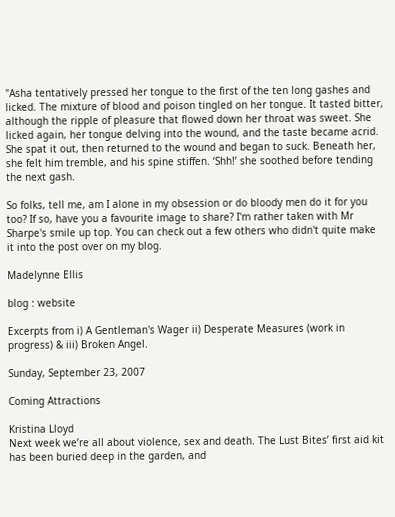"Asha tentatively pressed her tongue to the first of the ten long gashes and licked. The mixture of blood and poison tingled on her tongue. It tasted bitter, although the ripple of pleasure that flowed down her throat was sweet. She licked again, her tongue delving into the wound, and the taste became acrid. She spat it out, then returned to the wound and began to suck. Beneath her, she felt him tremble, and his spine stiffen. ‘Shh!’ she soothed before tending the next gash.

So folks, tell me, am I alone in my obsession or do bloody men do it for you too? If so, have you a favourite image to share? I'm rather taken with Mr Sharpe's smile up top. You can check out a few others who didn't quite make it into the post over on my blog.

Madelynne Ellis

blog : website

Excerpts from i) A Gentleman's Wager ii) Desperate Measures (work in progress) & iii) Broken Angel.

Sunday, September 23, 2007

Coming Attractions

Kristina Lloyd
Next week we’re all about violence, sex and death. The Lust Bites’ first aid kit has been buried deep in the garden, and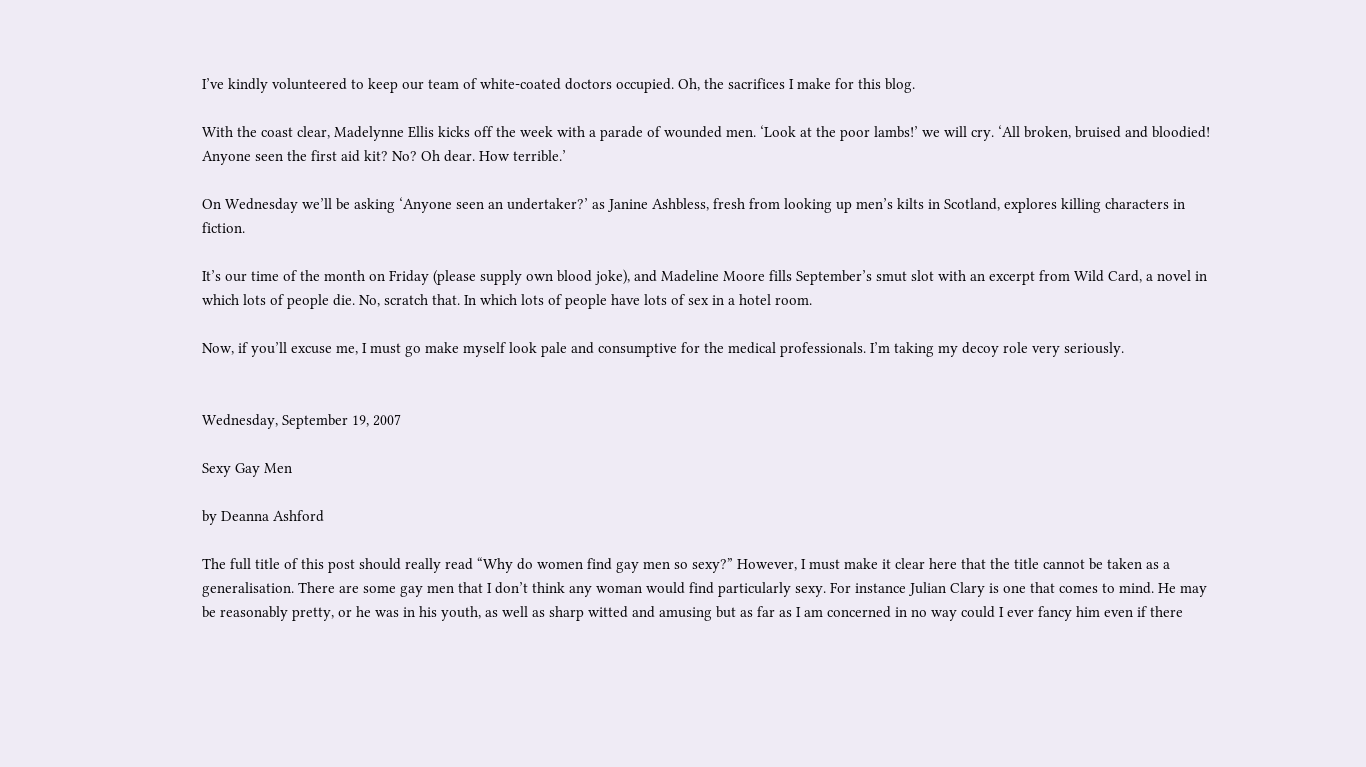I’ve kindly volunteered to keep our team of white-coated doctors occupied. Oh, the sacrifices I make for this blog.

With the coast clear, Madelynne Ellis kicks off the week with a parade of wounded men. ‘Look at the poor lambs!’ we will cry. ‘All broken, bruised and bloodied! Anyone seen the first aid kit? No? Oh dear. How terrible.’

On Wednesday we’ll be asking ‘Anyone seen an undertaker?’ as Janine Ashbless, fresh from looking up men’s kilts in Scotland, explores killing characters in fiction.

It’s our time of the month on Friday (please supply own blood joke), and Madeline Moore fills September’s smut slot with an excerpt from Wild Card, a novel in which lots of people die. No, scratch that. In which lots of people have lots of sex in a hotel room.

Now, if you’ll excuse me, I must go make myself look pale and consumptive for the medical professionals. I’m taking my decoy role very seriously.


Wednesday, September 19, 2007

Sexy Gay Men

by Deanna Ashford

The full title of this post should really read “Why do women find gay men so sexy?” However, I must make it clear here that the title cannot be taken as a generalisation. There are some gay men that I don’t think any woman would find particularly sexy. For instance Julian Clary is one that comes to mind. He may be reasonably pretty, or he was in his youth, as well as sharp witted and amusing but as far as I am concerned in no way could I ever fancy him even if there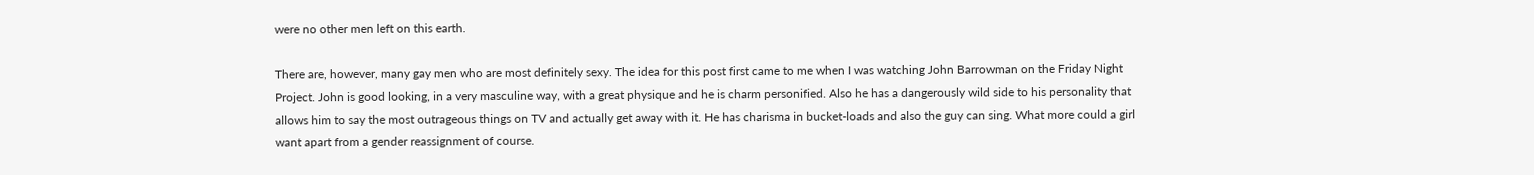were no other men left on this earth.

There are, however, many gay men who are most definitely sexy. The idea for this post first came to me when I was watching John Barrowman on the Friday Night Project. John is good looking, in a very masculine way, with a great physique and he is charm personified. Also he has a dangerously wild side to his personality that allows him to say the most outrageous things on TV and actually get away with it. He has charisma in bucket-loads and also the guy can sing. What more could a girl want apart from a gender reassignment of course.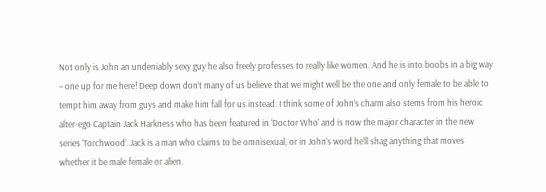Not only is John an undeniably sexy guy he also freely professes to really like women. And he is into boobs in a big way – one up for me here! Deep down don’t many of us believe that we might well be the one and only female to be able to tempt him away from guys and make him fall for us instead. I think some of John’s charm also stems from his heroic alter-ego Captain Jack Harkness who has been featured in ‘Doctor Who’ and is now the major character in the new series ‘Torchwood’. Jack is a man who claims to be omnisexual, or in John’s word he’ll shag anything that moves whether it be male female or alien.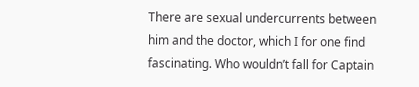There are sexual undercurrents between him and the doctor, which I for one find fascinating. Who wouldn’t fall for Captain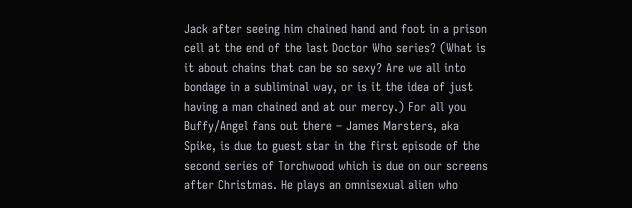Jack after seeing him chained hand and foot in a prison cell at the end of the last Doctor Who series? (What is it about chains that can be so sexy? Are we all into bondage in a subliminal way, or is it the idea of just having a man chained and at our mercy.) For all you Buffy/Angel fans out there – James Marsters, aka Spike, is due to guest star in the first episode of the second series of Torchwood which is due on our screens after Christmas. He plays an omnisexual alien who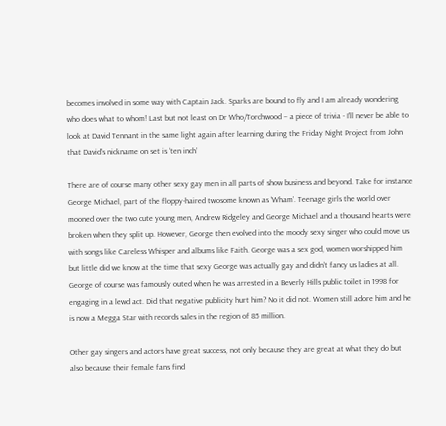becomes involved in some way with Captain Jack. Sparks are bound to fly and I am already wondering who does what to whom! Last but not least on Dr Who/Torchwood – a piece of trivia - I’ll never be able to look at David Tennant in the same light again after learning during the Friday Night Project from John that David’s nickname on set is ‘ten inch’

There are of course many other sexy gay men in all parts of show business and beyond. Take for instance George Michael, part of the floppy-haired twosome known as ‘Wham’. Teenage girls the world over mooned over the two cute young men, Andrew Ridgeley and George Michael and a thousand hearts were broken when they split up. However, George then evolved into the moody sexy singer who could move us with songs like Careless Whisper and albums like Faith. George was a sex god, women worshipped him but little did we know at the time that sexy George was actually gay and didn’t fancy us ladies at all. George of course was famously outed when he was arrested in a Beverly Hills public toilet in 1998 for engaging in a lewd act. Did that negative publicity hurt him? No it did not. Women still adore him and he is now a Megga Star with records sales in the region of 85 million.

Other gay singers and actors have great success, not only because they are great at what they do but also because their female fans find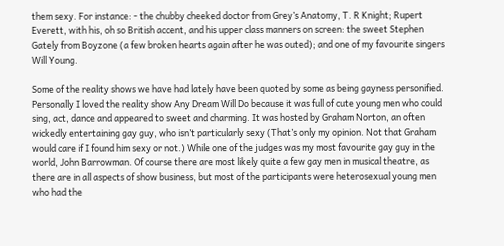them sexy. For instance: - the chubby cheeked doctor from Grey’s Anatomy, T. R Knight; Rupert Everett, with his, oh so British accent, and his upper class manners on screen: the sweet Stephen Gately from Boyzone (a few broken hearts again after he was outed); and one of my favourite singers Will Young.

Some of the reality shows we have had lately have been quoted by some as being gayness personified. Personally I loved the reality show Any Dream Will Do because it was full of cute young men who could sing, act, dance and appeared to sweet and charming. It was hosted by Graham Norton, an often wickedly entertaining gay guy, who isn’t particularly sexy (That’s only my opinion. Not that Graham would care if I found him sexy or not.) While one of the judges was my most favourite gay guy in the world, John Barrowman. Of course there are most likely quite a few gay men in musical theatre, as there are in all aspects of show business, but most of the participants were heterosexual young men who had the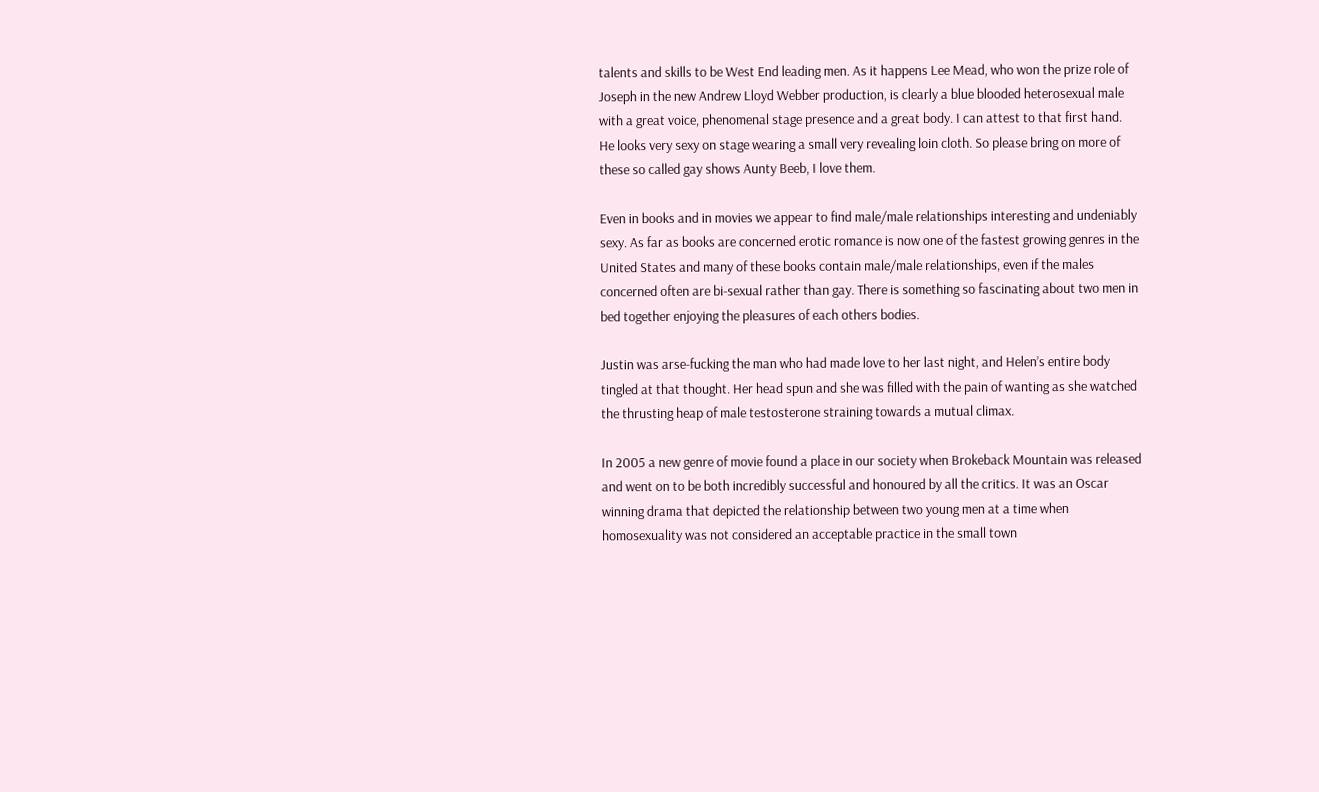talents and skills to be West End leading men. As it happens Lee Mead, who won the prize role of Joseph in the new Andrew Lloyd Webber production, is clearly a blue blooded heterosexual male with a great voice, phenomenal stage presence and a great body. I can attest to that first hand. He looks very sexy on stage wearing a small very revealing loin cloth. So please bring on more of these so called gay shows Aunty Beeb, I love them.

Even in books and in movies we appear to find male/male relationships interesting and undeniably sexy. As far as books are concerned erotic romance is now one of the fastest growing genres in the United States and many of these books contain male/male relationships, even if the males concerned often are bi-sexual rather than gay. There is something so fascinating about two men in bed together enjoying the pleasures of each others bodies.

Justin was arse-fucking the man who had made love to her last night, and Helen’s entire body tingled at that thought. Her head spun and she was filled with the pain of wanting as she watched the thrusting heap of male testosterone straining towards a mutual climax.

In 2005 a new genre of movie found a place in our society when Brokeback Mountain was released and went on to be both incredibly successful and honoured by all the critics. It was an Oscar winning drama that depicted the relationship between two young men at a time when homosexuality was not considered an acceptable practice in the small town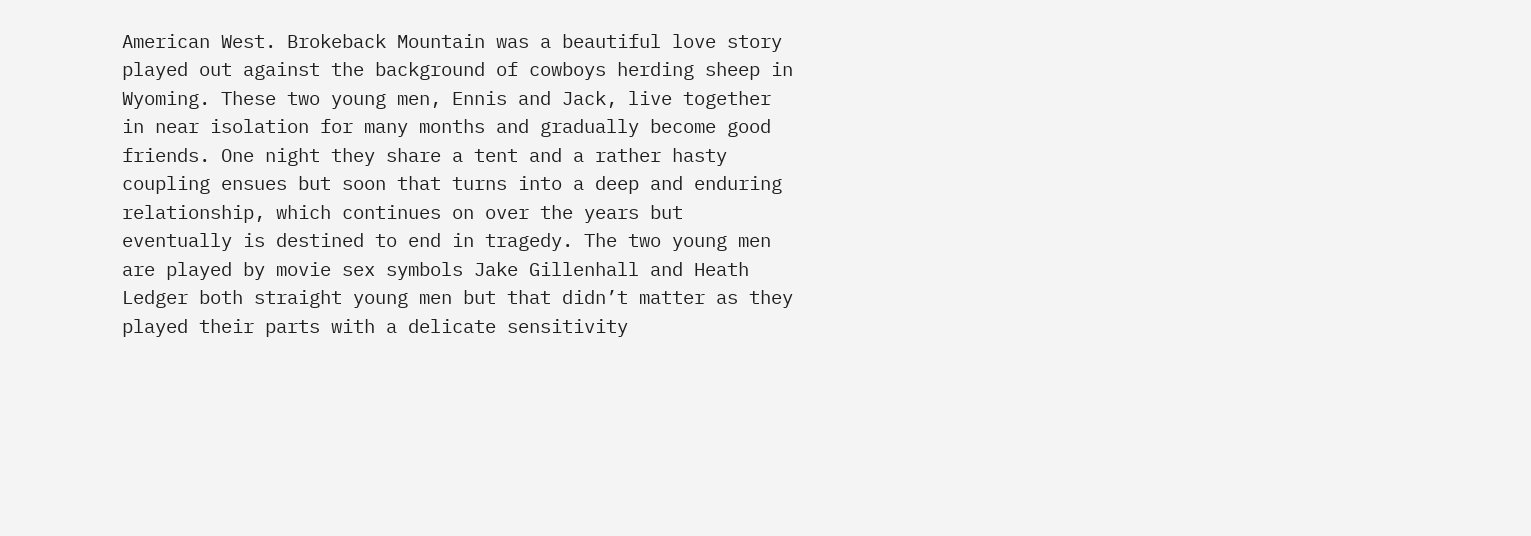American West. Brokeback Mountain was a beautiful love story played out against the background of cowboys herding sheep in Wyoming. These two young men, Ennis and Jack, live together in near isolation for many months and gradually become good friends. One night they share a tent and a rather hasty coupling ensues but soon that turns into a deep and enduring relationship, which continues on over the years but eventually is destined to end in tragedy. The two young men are played by movie sex symbols Jake Gillenhall and Heath Ledger both straight young men but that didn’t matter as they played their parts with a delicate sensitivity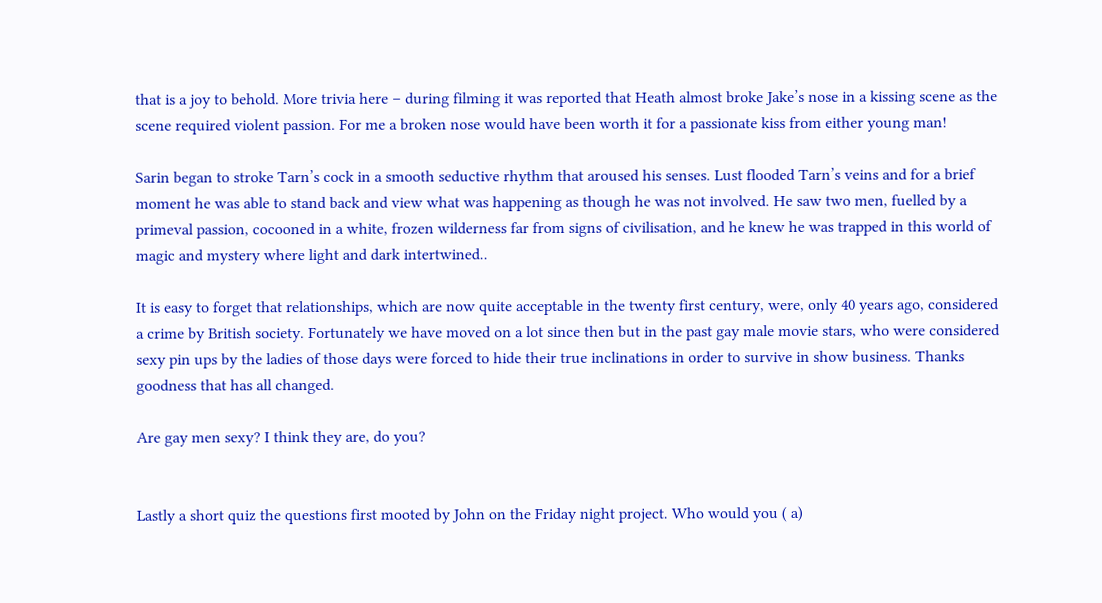that is a joy to behold. More trivia here – during filming it was reported that Heath almost broke Jake’s nose in a kissing scene as the scene required violent passion. For me a broken nose would have been worth it for a passionate kiss from either young man!

Sarin began to stroke Tarn’s cock in a smooth seductive rhythm that aroused his senses. Lust flooded Tarn’s veins and for a brief moment he was able to stand back and view what was happening as though he was not involved. He saw two men, fuelled by a primeval passion, cocooned in a white, frozen wilderness far from signs of civilisation, and he knew he was trapped in this world of magic and mystery where light and dark intertwined..

It is easy to forget that relationships, which are now quite acceptable in the twenty first century, were, only 40 years ago, considered a crime by British society. Fortunately we have moved on a lot since then but in the past gay male movie stars, who were considered sexy pin ups by the ladies of those days were forced to hide their true inclinations in order to survive in show business. Thanks goodness that has all changed.

Are gay men sexy? I think they are, do you?


Lastly a short quiz the questions first mooted by John on the Friday night project. Who would you ( a)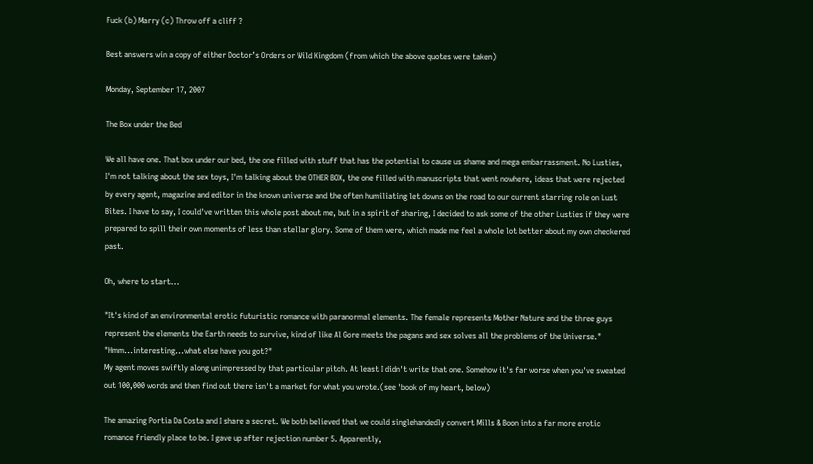Fuck (b) Marry (c) Throw off a cliff ?

Best answers win a copy of either Doctor’s Orders or Wild Kingdom (from which the above quotes were taken)

Monday, September 17, 2007

The Box under the Bed

We all have one. That box under our bed, the one filled with stuff that has the potential to cause us shame and mega embarrassment. No Lusties, I'm not talking about the sex toys, I'm talking about the OTHER BOX, the one filled with manuscripts that went nowhere, ideas that were rejected by every agent, magazine and editor in the known universe and the often humiliating let downs on the road to our current starring role on Lust Bites. I have to say, I could've written this whole post about me, but in a spirit of sharing, I decided to ask some of the other Lusties if they were prepared to spill their own moments of less than stellar glory. Some of them were, which made me feel a whole lot better about my own checkered past.

Oh, where to start...

"It's kind of an environmental erotic futuristic romance with paranormal elements. The female represents Mother Nature and the three guys represent the elements the Earth needs to survive, kind of like Al Gore meets the pagans and sex solves all the problems of the Universe."
"Hmm...interesting...what else have you got?"
My agent moves swiftly along unimpressed by that particular pitch. At least I didn't write that one. Somehow it's far worse when you've sweated out 100,000 words and then find out there isn't a market for what you wrote.(see 'book of my heart, below)

The amazing Portia Da Costa and I share a secret. We both believed that we could singlehandedly convert Mills & Boon into a far more erotic romance friendly place to be. I gave up after rejection number 5. Apparently,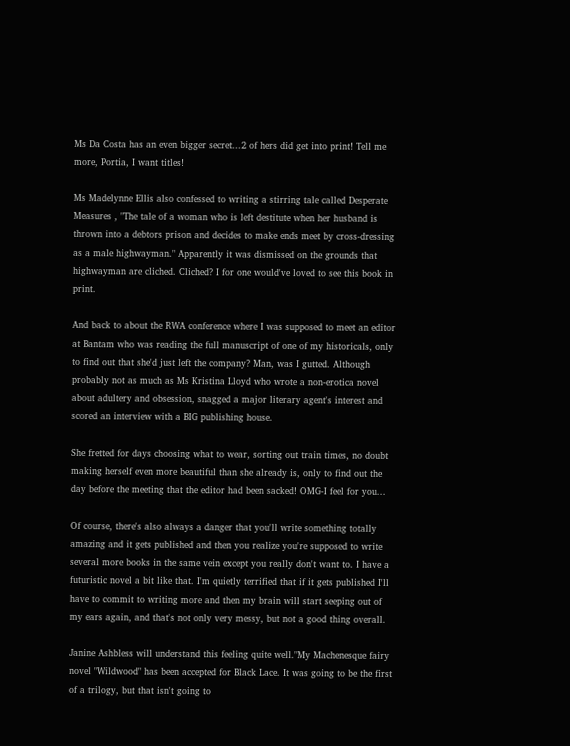Ms Da Costa has an even bigger secret...2 of hers did get into print! Tell me more, Portia, I want titles!

Ms Madelynne Ellis also confessed to writing a stirring tale called Desperate Measures , "The tale of a woman who is left destitute when her husband is thrown into a debtors prison and decides to make ends meet by cross-dressing as a male highwayman." Apparently it was dismissed on the grounds that highwayman are cliched. Cliched? I for one would've loved to see this book in print.

And back to about the RWA conference where I was supposed to meet an editor at Bantam who was reading the full manuscript of one of my historicals, only to find out that she'd just left the company? Man, was I gutted. Although probably not as much as Ms Kristina Lloyd who wrote a non-erotica novel about adultery and obsession, snagged a major literary agent's interest and scored an interview with a BIG publishing house.

She fretted for days choosing what to wear, sorting out train times, no doubt making herself even more beautiful than she already is, only to find out the day before the meeting that the editor had been sacked! OMG-I feel for you...

Of course, there's also always a danger that you'll write something totally amazing and it gets published and then you realize you're supposed to write several more books in the same vein except you really don't want to. I have a futuristic novel a bit like that. I'm quietly terrified that if it gets published I'll have to commit to writing more and then my brain will start seeping out of my ears again, and that's not only very messy, but not a good thing overall.

Janine Ashbless will understand this feeling quite well."My Machenesque fairy novel "Wildwood" has been accepted for Black Lace. It was going to be the first of a trilogy, but that isn't going to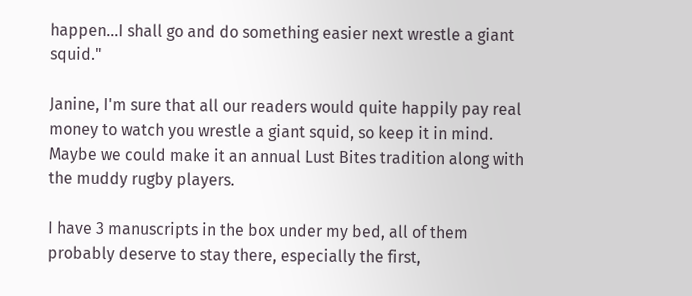happen...I shall go and do something easier next wrestle a giant squid."

Janine, I'm sure that all our readers would quite happily pay real money to watch you wrestle a giant squid, so keep it in mind. Maybe we could make it an annual Lust Bites tradition along with the muddy rugby players.

I have 3 manuscripts in the box under my bed, all of them probably deserve to stay there, especially the first,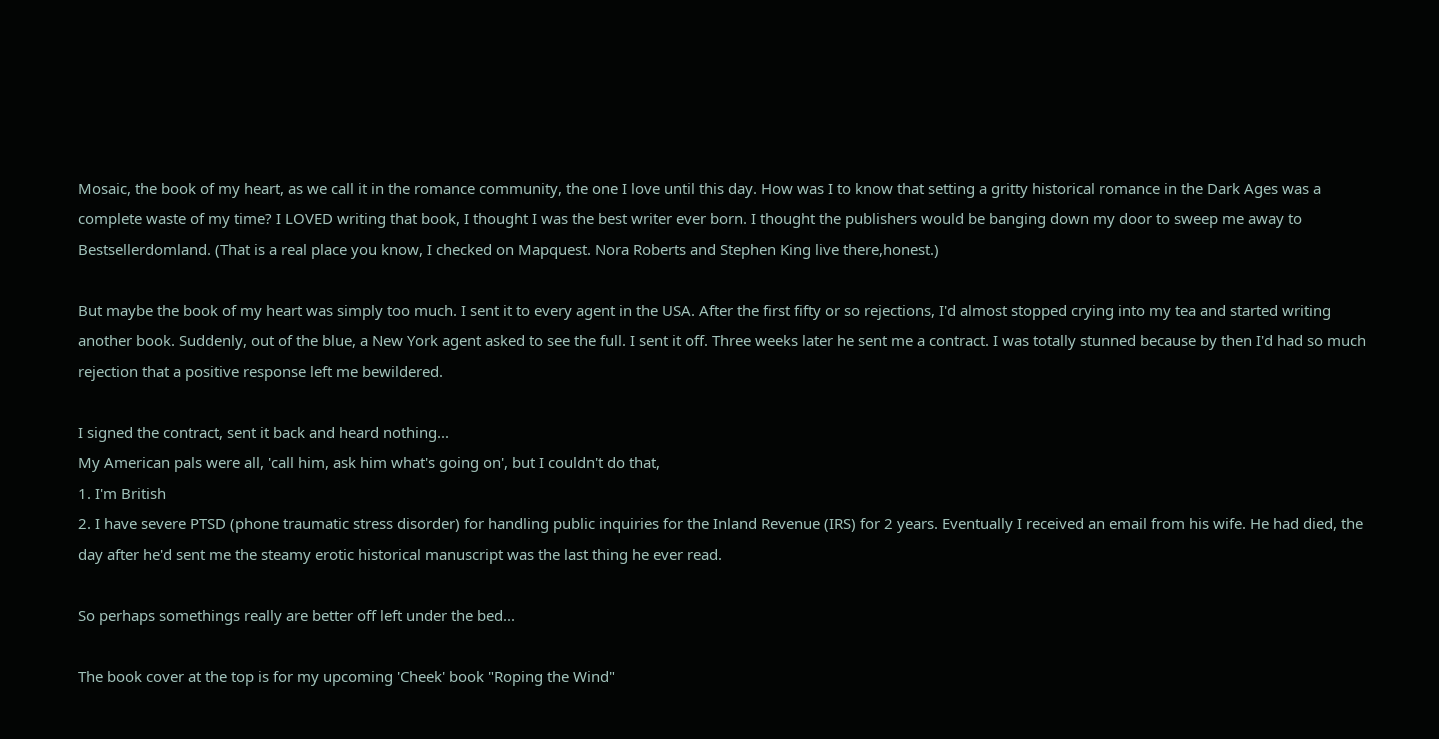Mosaic, the book of my heart, as we call it in the romance community, the one I love until this day. How was I to know that setting a gritty historical romance in the Dark Ages was a complete waste of my time? I LOVED writing that book, I thought I was the best writer ever born. I thought the publishers would be banging down my door to sweep me away to Bestsellerdomland. (That is a real place you know, I checked on Mapquest. Nora Roberts and Stephen King live there,honest.)

But maybe the book of my heart was simply too much. I sent it to every agent in the USA. After the first fifty or so rejections, I'd almost stopped crying into my tea and started writing another book. Suddenly, out of the blue, a New York agent asked to see the full. I sent it off. Three weeks later he sent me a contract. I was totally stunned because by then I'd had so much rejection that a positive response left me bewildered.

I signed the contract, sent it back and heard nothing...
My American pals were all, 'call him, ask him what's going on', but I couldn't do that,
1. I'm British
2. I have severe PTSD (phone traumatic stress disorder) for handling public inquiries for the Inland Revenue (IRS) for 2 years. Eventually I received an email from his wife. He had died, the day after he'd sent me the steamy erotic historical manuscript was the last thing he ever read.

So perhaps somethings really are better off left under the bed...

The book cover at the top is for my upcoming 'Cheek' book "Roping the Wind"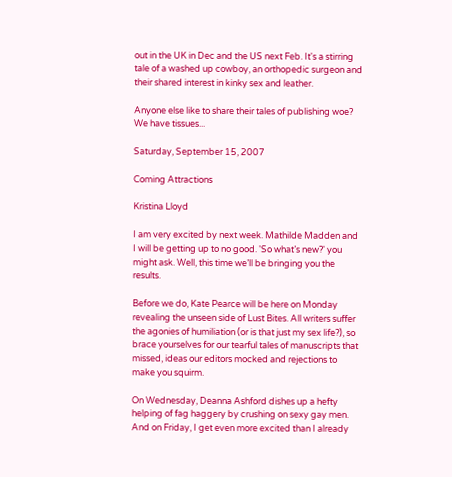out in the UK in Dec and the US next Feb. It's a stirring tale of a washed up cowboy, an orthopedic surgeon and their shared interest in kinky sex and leather.

Anyone else like to share their tales of publishing woe? We have tissues...

Saturday, September 15, 2007

Coming Attractions

Kristina Lloyd

I am very excited by next week. Mathilde Madden and I will be getting up to no good. 'So what’s new?' you might ask. Well, this time we’ll be bringing you the results.

Before we do, Kate Pearce will be here on Monday revealing the unseen side of Lust Bites. All writers suffer the agonies of humiliation (or is that just my sex life?), so brace yourselves for our tearful tales of manuscripts that missed, ideas our editors mocked and rejections to make you squirm.

On Wednesday, Deanna Ashford dishes up a hefty helping of fag haggery by crushing on sexy gay men. And on Friday, I get even more excited than I already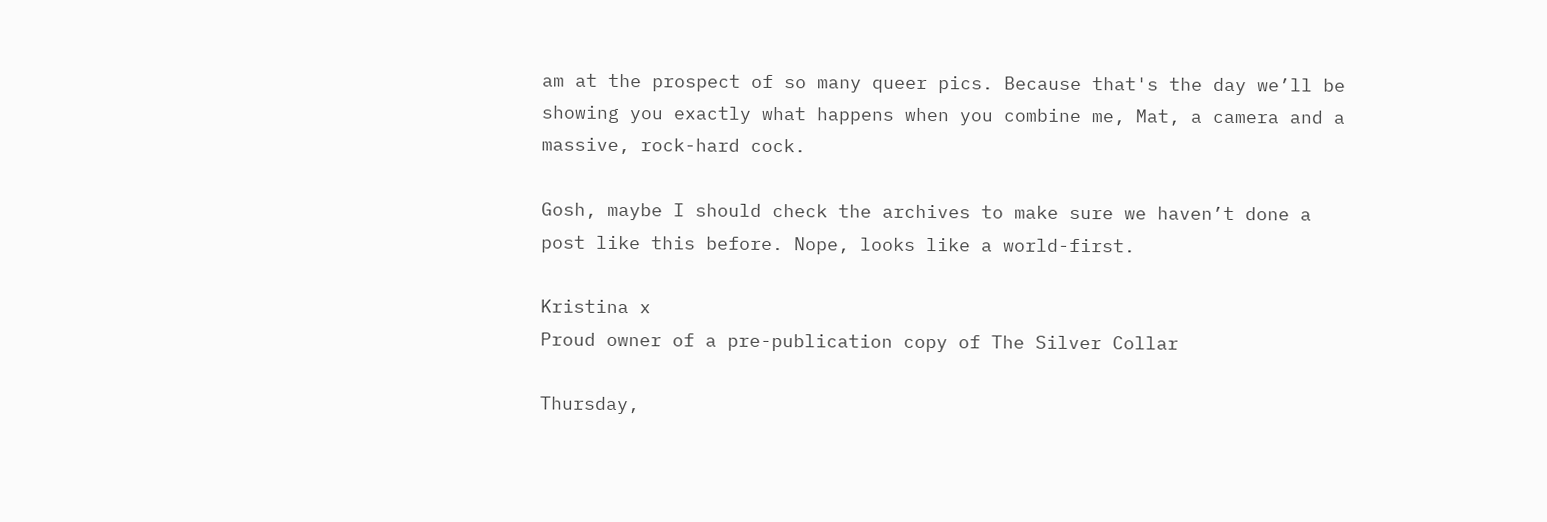am at the prospect of so many queer pics. Because that's the day we’ll be showing you exactly what happens when you combine me, Mat, a camera and a massive, rock-hard cock.

Gosh, maybe I should check the archives to make sure we haven’t done a post like this before. Nope, looks like a world-first.

Kristina x
Proud owner of a pre-publication copy of The Silver Collar

Thursday,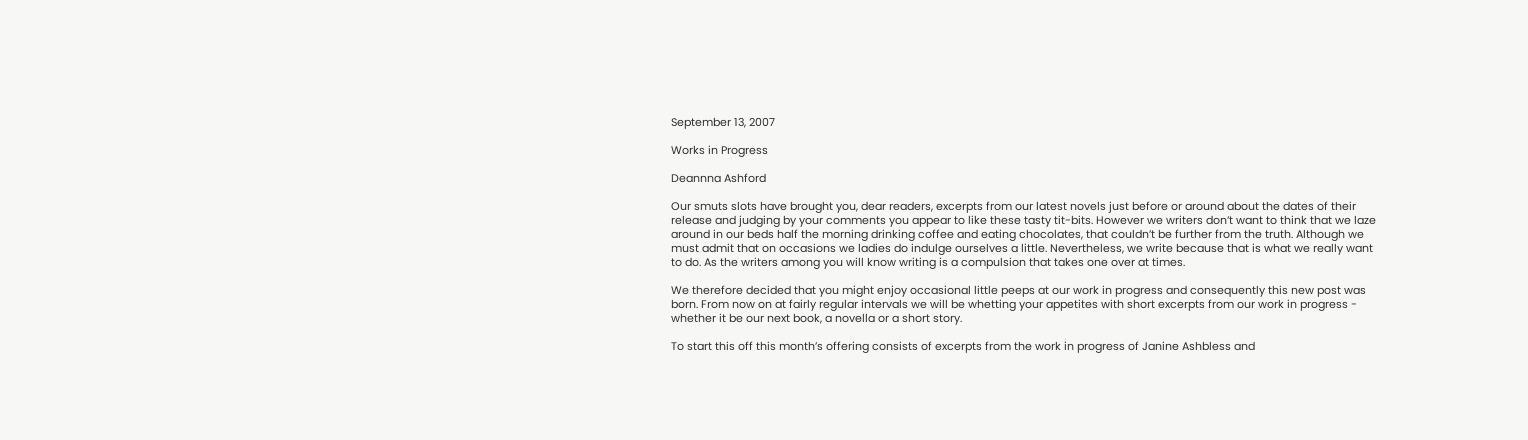September 13, 2007

Works in Progress

Deannna Ashford

Our smuts slots have brought you, dear readers, excerpts from our latest novels just before or around about the dates of their release and judging by your comments you appear to like these tasty tit-bits. However we writers don’t want to think that we laze around in our beds half the morning drinking coffee and eating chocolates, that couldn’t be further from the truth. Although we must admit that on occasions we ladies do indulge ourselves a little. Nevertheless, we write because that is what we really want to do. As the writers among you will know writing is a compulsion that takes one over at times.

We therefore decided that you might enjoy occasional little peeps at our work in progress and consequently this new post was born. From now on at fairly regular intervals we will be whetting your appetites with short excerpts from our work in progress - whether it be our next book, a novella or a short story.

To start this off this month’s offering consists of excerpts from the work in progress of Janine Ashbless and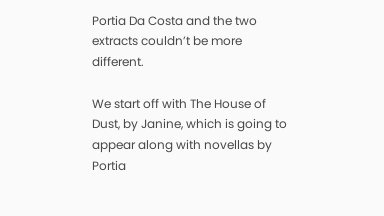Portia Da Costa and the two extracts couldn’t be more different.

We start off with The House of Dust, by Janine, which is going to appear along with novellas by Portia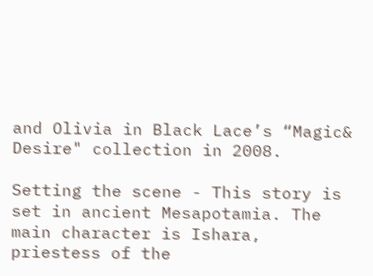and Olivia in Black Lace’s “Magic& Desire" collection in 2008.

Setting the scene - This story is set in ancient Mesapotamia. The main character is Ishara, priestess of the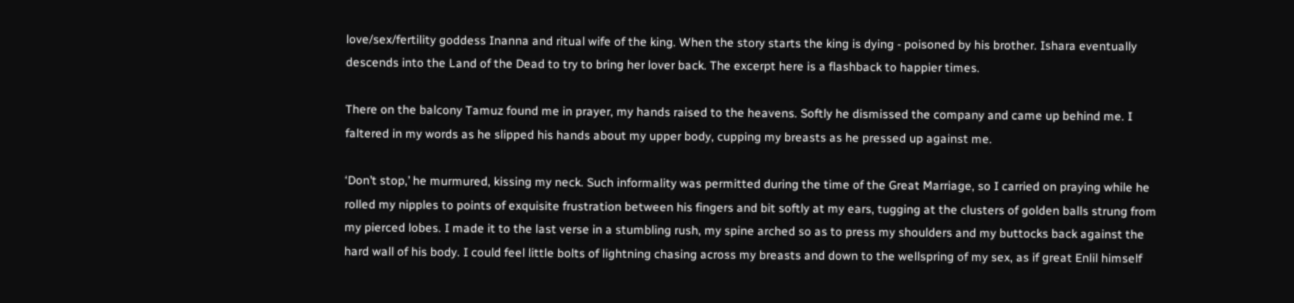love/sex/fertility goddess Inanna and ritual wife of the king. When the story starts the king is dying - poisoned by his brother. Ishara eventually descends into the Land of the Dead to try to bring her lover back. The excerpt here is a flashback to happier times.

There on the balcony Tamuz found me in prayer, my hands raised to the heavens. Softly he dismissed the company and came up behind me. I faltered in my words as he slipped his hands about my upper body, cupping my breasts as he pressed up against me.

‘Don’t stop,’ he murmured, kissing my neck. Such informality was permitted during the time of the Great Marriage, so I carried on praying while he rolled my nipples to points of exquisite frustration between his fingers and bit softly at my ears, tugging at the clusters of golden balls strung from my pierced lobes. I made it to the last verse in a stumbling rush, my spine arched so as to press my shoulders and my buttocks back against the hard wall of his body. I could feel little bolts of lightning chasing across my breasts and down to the wellspring of my sex, as if great Enlil himself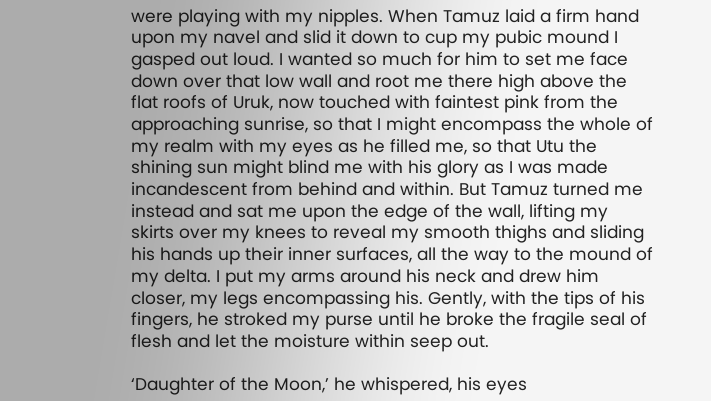were playing with my nipples. When Tamuz laid a firm hand upon my navel and slid it down to cup my pubic mound I gasped out loud. I wanted so much for him to set me face down over that low wall and root me there high above the flat roofs of Uruk, now touched with faintest pink from the approaching sunrise, so that I might encompass the whole of my realm with my eyes as he filled me, so that Utu the shining sun might blind me with his glory as I was made incandescent from behind and within. But Tamuz turned me instead and sat me upon the edge of the wall, lifting my skirts over my knees to reveal my smooth thighs and sliding his hands up their inner surfaces, all the way to the mound of my delta. I put my arms around his neck and drew him closer, my legs encompassing his. Gently, with the tips of his fingers, he stroked my purse until he broke the fragile seal of flesh and let the moisture within seep out.

‘Daughter of the Moon,’ he whispered, his eyes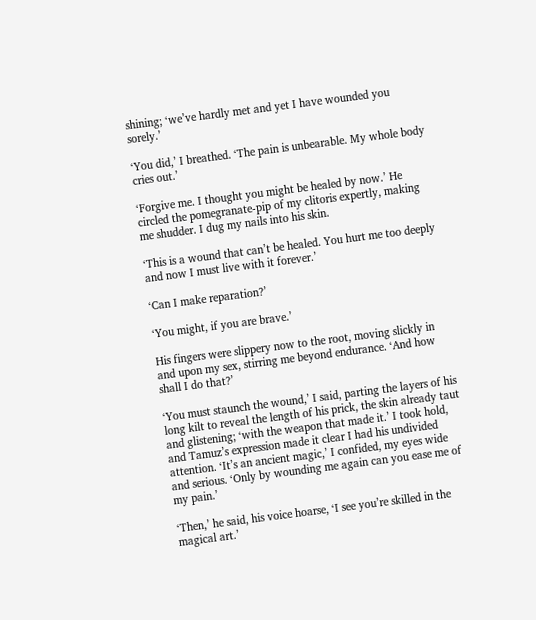shining; ‘we’ve hardly met and yet I have wounded you sorely.’

‘You did,’ I breathed. ‘The pain is unbearable. My whole body cries out.’

‘Forgive me. I thought you might be healed by now.’ He circled the pomegranate-pip of my clitoris expertly, making me shudder. I dug my nails into his skin.

‘This is a wound that can’t be healed. You hurt me too deeply and now I must live with it forever.’

‘Can I make reparation?’

‘You might, if you are brave.’

His fingers were slippery now to the root, moving slickly in and upon my sex, stirring me beyond endurance. ‘And how shall I do that?’

‘You must staunch the wound,’ I said, parting the layers of his long kilt to reveal the length of his prick, the skin already taut and glistening; ‘with the weapon that made it.’ I took hold, and Tamuz’s expression made it clear I had his undivided attention. ‘It’s an ancient magic,’ I confided, my eyes wide and serious. ‘Only by wounding me again can you ease me of my pain.’

‘Then,’ he said, his voice hoarse, ‘I see you’re skilled in the magical art.’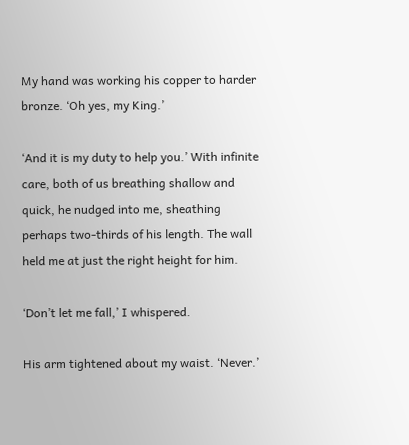My hand was working his copper to harder bronze. ‘Oh yes, my King.’

‘And it is my duty to help you.’ With infinite care, both of us breathing shallow and quick, he nudged into me, sheathing perhaps two-thirds of his length. The wall held me at just the right height for him.

‘Don’t let me fall,’ I whispered.

His arm tightened about my waist. ‘Never.’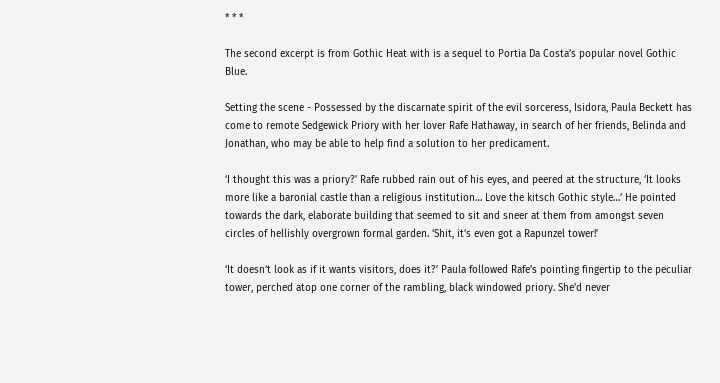* * *

The second excerpt is from Gothic Heat with is a sequel to Portia Da Costa’s popular novel Gothic Blue.

Setting the scene - Possessed by the discarnate spirit of the evil sorceress, Isidora, Paula Beckett has come to remote Sedgewick Priory with her lover Rafe Hathaway, in search of her friends, Belinda and Jonathan, who may be able to help find a solution to her predicament.

‘I thought this was a priory?’ Rafe rubbed rain out of his eyes, and peered at the structure, ‘It looks more like a baronial castle than a religious institution… Love the kitsch Gothic style…’ He pointed towards the dark, elaborate building that seemed to sit and sneer at them from amongst seven circles of hellishly overgrown formal garden. ‘Shit, it’s even got a Rapunzel tower!’

‘It doesn’t look as if it wants visitors, does it?’ Paula followed Rafe’s pointing fingertip to the peculiar tower, perched atop one corner of the rambling, black windowed priory. She’d never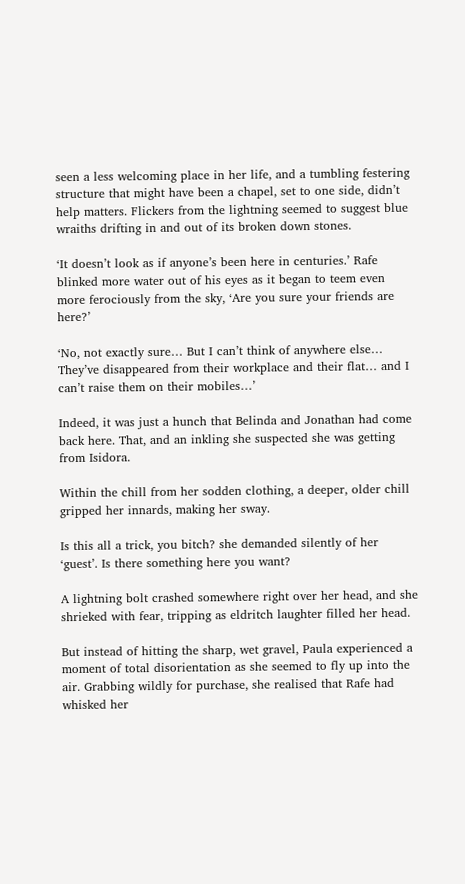seen a less welcoming place in her life, and a tumbling festering structure that might have been a chapel, set to one side, didn’t help matters. Flickers from the lightning seemed to suggest blue wraiths drifting in and out of its broken down stones.

‘It doesn’t look as if anyone’s been here in centuries.’ Rafe blinked more water out of his eyes as it began to teem even more ferociously from the sky, ‘Are you sure your friends are here?’

‘No, not exactly sure… But I can’t think of anywhere else… They’ve disappeared from their workplace and their flat… and I can’t raise them on their mobiles…’

Indeed, it was just a hunch that Belinda and Jonathan had come back here. That, and an inkling she suspected she was getting from Isidora.

Within the chill from her sodden clothing, a deeper, older chill gripped her innards, making her sway.

Is this all a trick, you bitch? she demanded silently of her ‘guest’. Is there something here you want?

A lightning bolt crashed somewhere right over her head, and she shrieked with fear, tripping as eldritch laughter filled her head.

But instead of hitting the sharp, wet gravel, Paula experienced a moment of total disorientation as she seemed to fly up into the air. Grabbing wildly for purchase, she realised that Rafe had whisked her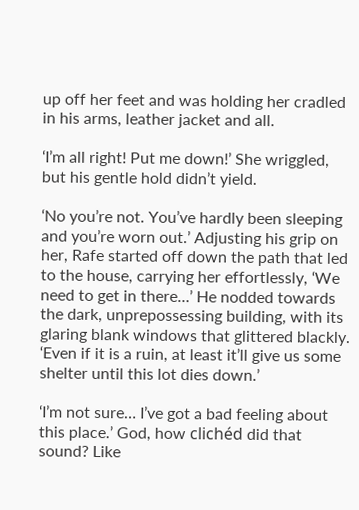up off her feet and was holding her cradled in his arms, leather jacket and all.

‘I’m all right! Put me down!’ She wriggled, but his gentle hold didn’t yield.

‘No you’re not. You’ve hardly been sleeping and you’re worn out.’ Adjusting his grip on her, Rafe started off down the path that led to the house, carrying her effortlessly, ‘We need to get in there…’ He nodded towards the dark, unprepossessing building, with its glaring blank windows that glittered blackly. ‘Even if it is a ruin, at least it’ll give us some shelter until this lot dies down.’

‘I’m not sure… I’ve got a bad feeling about this place.’ God, how clichéd did that sound? Like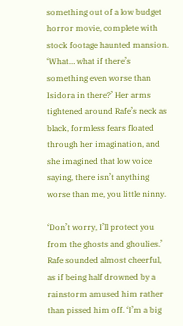something out of a low budget horror movie, complete with stock footage haunted mansion. ‘What… what if there’s something even worse than Isidora in there?’ Her arms tightened around Rafe’s neck as black, formless fears floated through her imagination, and she imagined that low voice saying, there isn’t anything worse than me, you little ninny.

‘Don’t worry, I’ll protect you from the ghosts and ghoulies.’ Rafe sounded almost cheerful, as if being half drowned by a rainstorm amused him rather than pissed him off. ‘I’m a big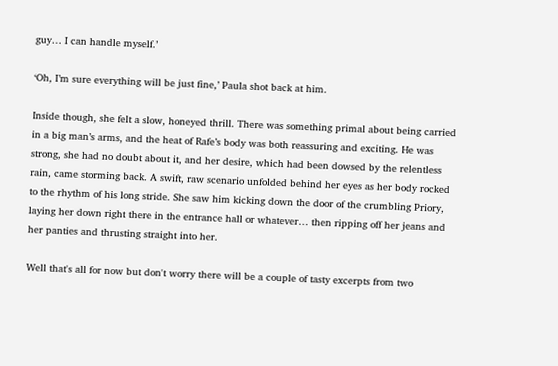guy… I can handle myself.’

‘Oh, I’m sure everything will be just fine,’ Paula shot back at him.

Inside though, she felt a slow, honeyed thrill. There was something primal about being carried in a big man’s arms, and the heat of Rafe’s body was both reassuring and exciting. He was strong, she had no doubt about it, and her desire, which had been dowsed by the relentless rain, came storming back. A swift, raw scenario unfolded behind her eyes as her body rocked to the rhythm of his long stride. She saw him kicking down the door of the crumbling Priory, laying her down right there in the entrance hall or whatever… then ripping off her jeans and her panties and thrusting straight into her.

Well that's all for now but don't worry there will be a couple of tasty excerpts from two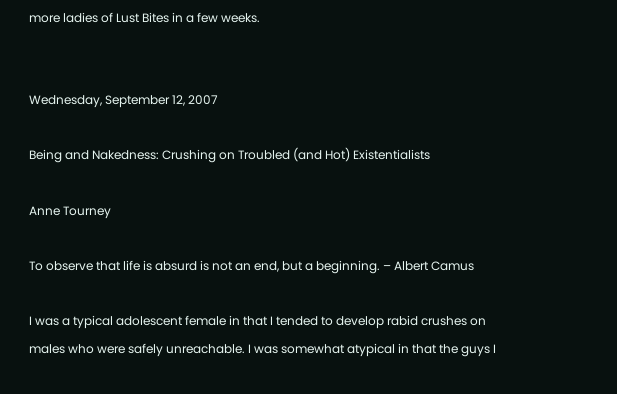more ladies of Lust Bites in a few weeks.


Wednesday, September 12, 2007

Being and Nakedness: Crushing on Troubled (and Hot) Existentialists

Anne Tourney

To observe that life is absurd is not an end, but a beginning. – Albert Camus

I was a typical adolescent female in that I tended to develop rabid crushes on males who were safely unreachable. I was somewhat atypical in that the guys I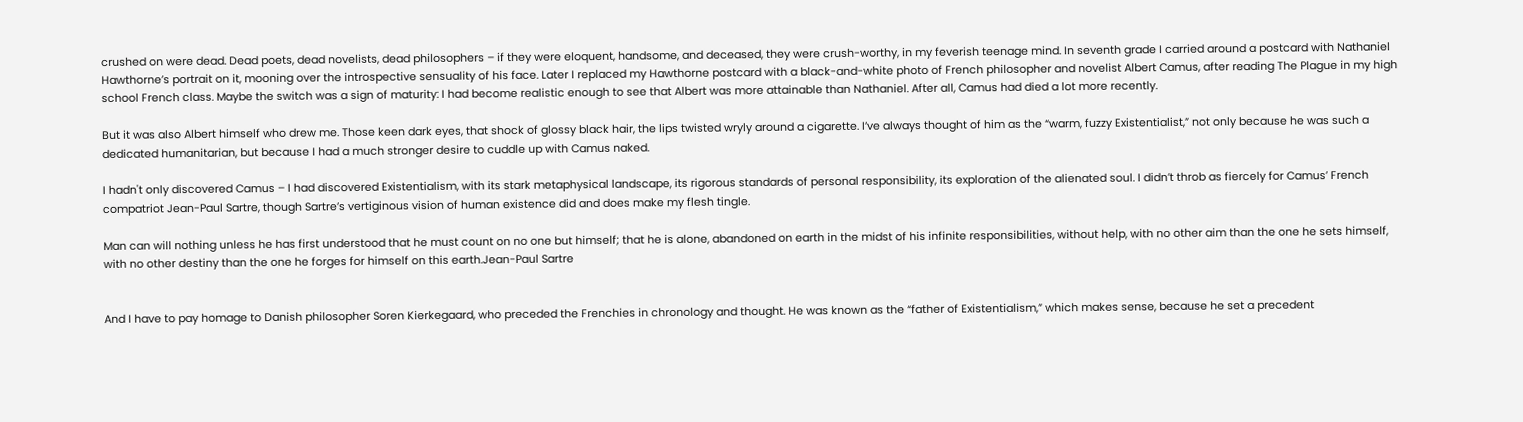crushed on were dead. Dead poets, dead novelists, dead philosophers – if they were eloquent, handsome, and deceased, they were crush-worthy, in my feverish teenage mind. In seventh grade I carried around a postcard with Nathaniel Hawthorne’s portrait on it, mooning over the introspective sensuality of his face. Later I replaced my Hawthorne postcard with a black-and-white photo of French philosopher and novelist Albert Camus, after reading The Plague in my high school French class. Maybe the switch was a sign of maturity: I had become realistic enough to see that Albert was more attainable than Nathaniel. After all, Camus had died a lot more recently.

But it was also Albert himself who drew me. Those keen dark eyes, that shock of glossy black hair, the lips twisted wryly around a cigarette. I’ve always thought of him as the “warm, fuzzy Existentialist,” not only because he was such a dedicated humanitarian, but because I had a much stronger desire to cuddle up with Camus naked.

I hadn't only discovered Camus – I had discovered Existentialism, with its stark metaphysical landscape, its rigorous standards of personal responsibility, its exploration of the alienated soul. I didn’t throb as fiercely for Camus’ French compatriot Jean-Paul Sartre, though Sartre’s vertiginous vision of human existence did and does make my flesh tingle.

Man can will nothing unless he has first understood that he must count on no one but himself; that he is alone, abandoned on earth in the midst of his infinite responsibilities, without help, with no other aim than the one he sets himself, with no other destiny than the one he forges for himself on this earth.Jean-Paul Sartre


And I have to pay homage to Danish philosopher Soren Kierkegaard, who preceded the Frenchies in chronology and thought. He was known as the “father of Existentialism,” which makes sense, because he set a precedent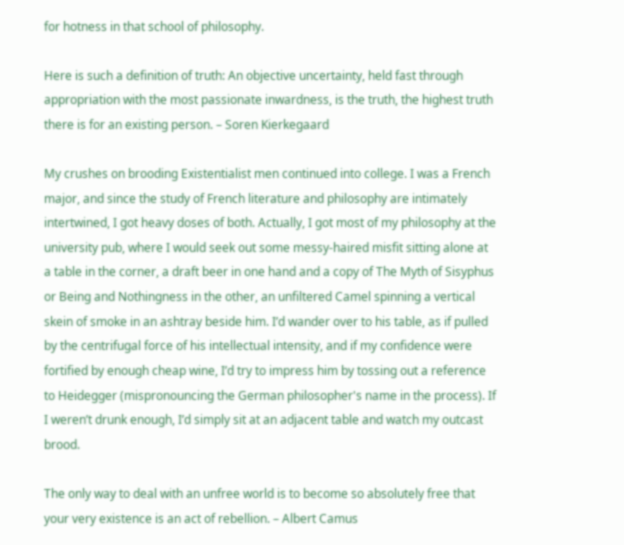for hotness in that school of philosophy.

Here is such a definition of truth: An objective uncertainty, held fast through appropriation with the most passionate inwardness, is the truth, the highest truth there is for an existing person. – Soren Kierkegaard

My crushes on brooding Existentialist men continued into college. I was a French major, and since the study of French literature and philosophy are intimately intertwined, I got heavy doses of both. Actually, I got most of my philosophy at the university pub, where I would seek out some messy-haired misfit sitting alone at a table in the corner, a draft beer in one hand and a copy of The Myth of Sisyphus or Being and Nothingness in the other, an unfiltered Camel spinning a vertical skein of smoke in an ashtray beside him. I’d wander over to his table, as if pulled by the centrifugal force of his intellectual intensity, and if my confidence were fortified by enough cheap wine, I’d try to impress him by tossing out a reference to Heidegger (mispronouncing the German philosopher's name in the process). If I weren’t drunk enough, I’d simply sit at an adjacent table and watch my outcast brood.

The only way to deal with an unfree world is to become so absolutely free that your very existence is an act of rebellion. – Albert Camus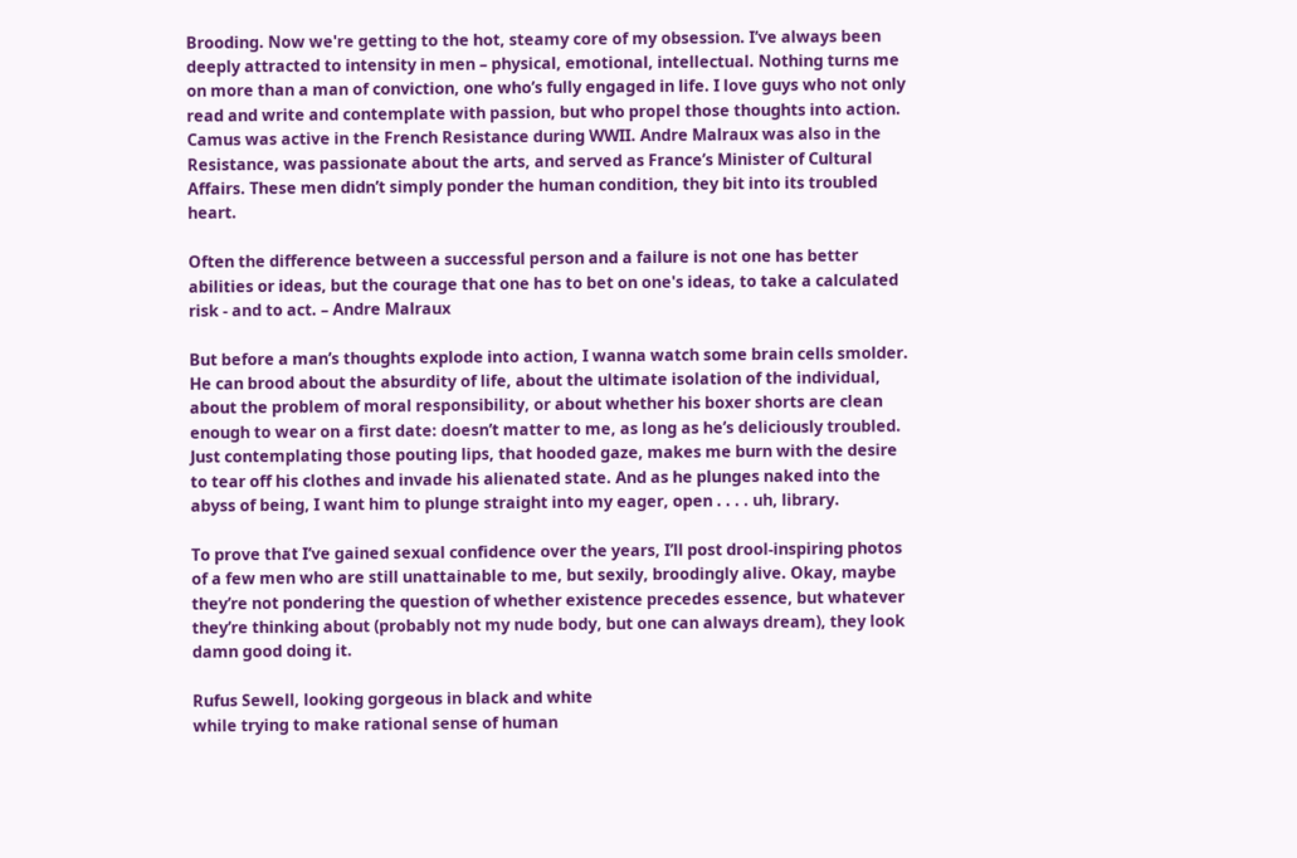Brooding. Now we're getting to the hot, steamy core of my obsession. I’ve always been deeply attracted to intensity in men – physical, emotional, intellectual. Nothing turns me on more than a man of conviction, one who’s fully engaged in life. I love guys who not only read and write and contemplate with passion, but who propel those thoughts into action. Camus was active in the French Resistance during WWII. Andre Malraux was also in the Resistance, was passionate about the arts, and served as France’s Minister of Cultural Affairs. These men didn’t simply ponder the human condition, they bit into its troubled heart.

Often the difference between a successful person and a failure is not one has better abilities or ideas, but the courage that one has to bet on one's ideas, to take a calculated risk - and to act. – Andre Malraux

But before a man’s thoughts explode into action, I wanna watch some brain cells smolder. He can brood about the absurdity of life, about the ultimate isolation of the individual, about the problem of moral responsibility, or about whether his boxer shorts are clean enough to wear on a first date: doesn’t matter to me, as long as he’s deliciously troubled. Just contemplating those pouting lips, that hooded gaze, makes me burn with the desire to tear off his clothes and invade his alienated state. And as he plunges naked into the abyss of being, I want him to plunge straight into my eager, open . . . . uh, library.

To prove that I’ve gained sexual confidence over the years, I’ll post drool-inspiring photos of a few men who are still unattainable to me, but sexily, broodingly alive. Okay, maybe they’re not pondering the question of whether existence precedes essence, but whatever they’re thinking about (probably not my nude body, but one can always dream), they look damn good doing it.

Rufus Sewell, looking gorgeous in black and white
while trying to make rational sense of human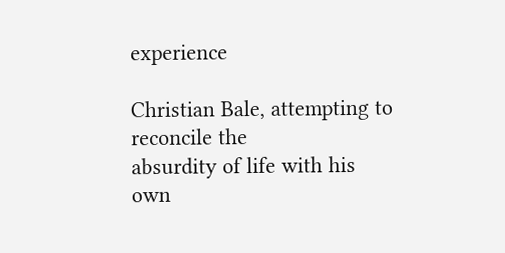experience

Christian Bale, attempting to reconcile the
absurdity of life with his own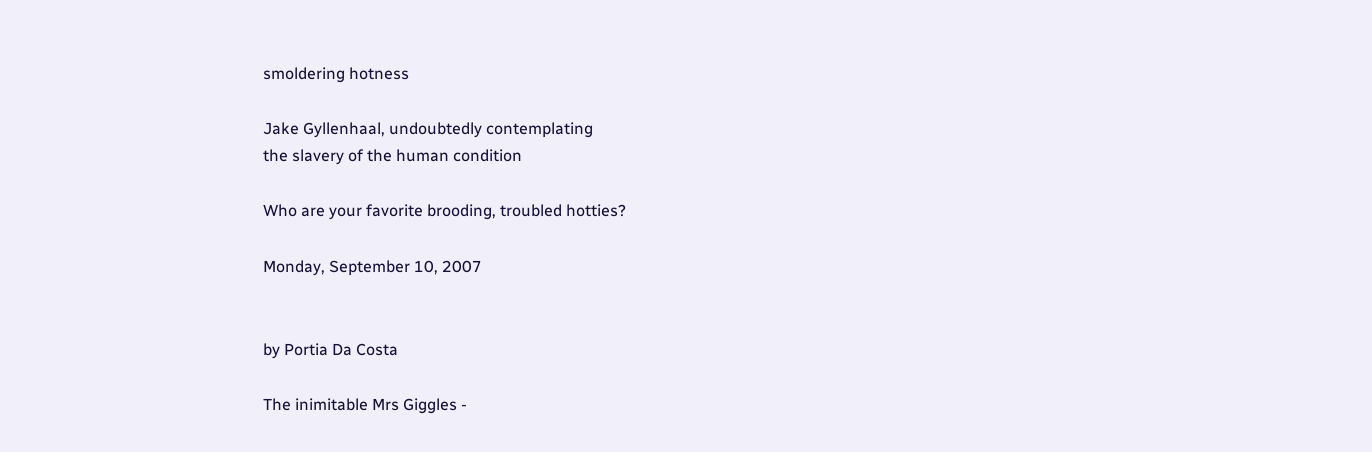smoldering hotness

Jake Gyllenhaal, undoubtedly contemplating
the slavery of the human condition

Who are your favorite brooding, troubled hotties?

Monday, September 10, 2007


by Portia Da Costa

The inimitable Mrs Giggles -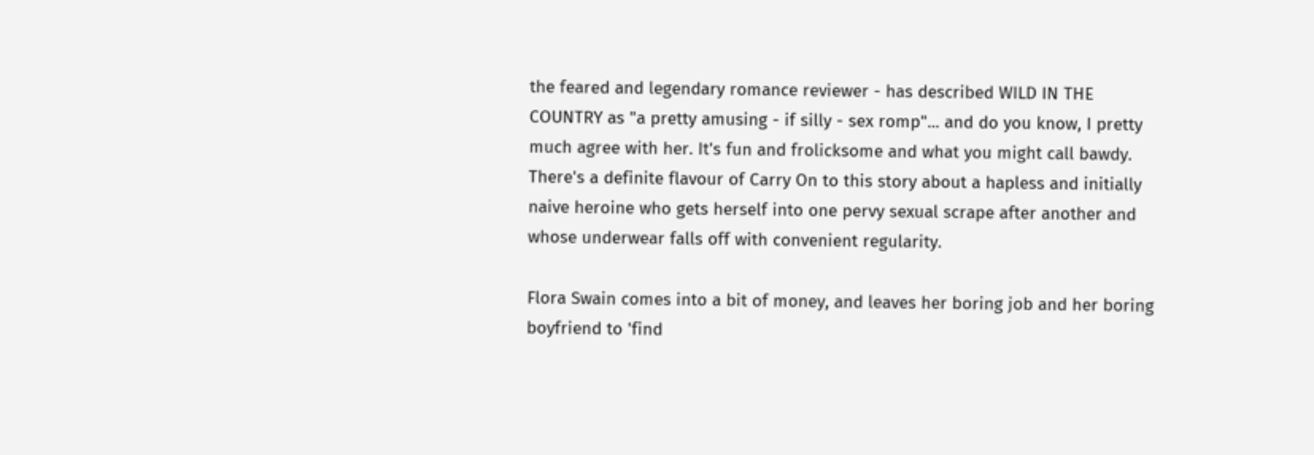the feared and legendary romance reviewer - has described WILD IN THE COUNTRY as "a pretty amusing - if silly - sex romp"... and do you know, I pretty much agree with her. It's fun and frolicksome and what you might call bawdy. There's a definite flavour of Carry On to this story about a hapless and initially naive heroine who gets herself into one pervy sexual scrape after another and whose underwear falls off with convenient regularity.

Flora Swain comes into a bit of money, and leaves her boring job and her boring boyfriend to 'find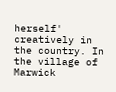herself' creatively in the country. In the village of Marwick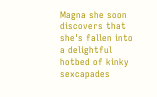Magna she soon discovers that she's fallen into a delightful hotbed of kinky sexcapades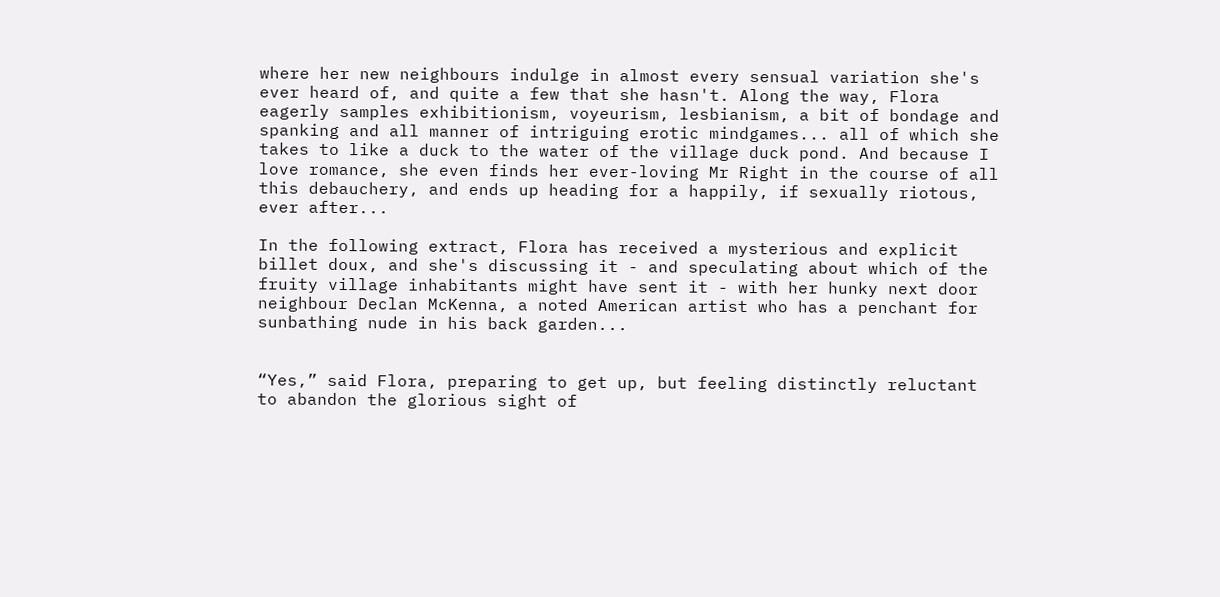where her new neighbours indulge in almost every sensual variation she's ever heard of, and quite a few that she hasn't. Along the way, Flora eagerly samples exhibitionism, voyeurism, lesbianism, a bit of bondage and spanking and all manner of intriguing erotic mindgames... all of which she takes to like a duck to the water of the village duck pond. And because I love romance, she even finds her ever-loving Mr Right in the course of all this debauchery, and ends up heading for a happily, if sexually riotous, ever after...

In the following extract, Flora has received a mysterious and explicit billet doux, and she's discussing it - and speculating about which of the fruity village inhabitants might have sent it - with her hunky next door neighbour Declan McKenna, a noted American artist who has a penchant for sunbathing nude in his back garden...


“Yes,” said Flora, preparing to get up, but feeling distinctly reluctant to abandon the glorious sight of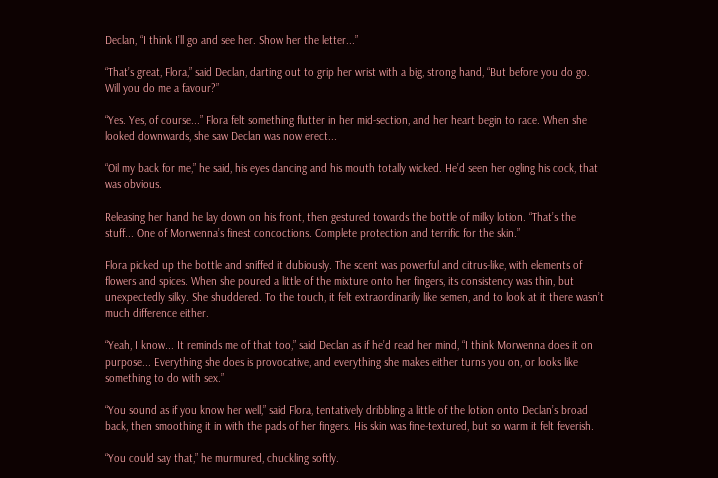Declan, “I think I’ll go and see her. Show her the letter...”

“That’s great, Flora,” said Declan, darting out to grip her wrist with a big, strong hand, “But before you do go. Will you do me a favour?”

“Yes. Yes, of course...” Flora felt something flutter in her mid-section, and her heart begin to race. When she looked downwards, she saw Declan was now erect...

“Oil my back for me,” he said, his eyes dancing and his mouth totally wicked. He’d seen her ogling his cock, that was obvious.

Releasing her hand he lay down on his front, then gestured towards the bottle of milky lotion. “That’s the stuff... One of Morwenna’s finest concoctions. Complete protection and terrific for the skin.”

Flora picked up the bottle and sniffed it dubiously. The scent was powerful and citrus-like, with elements of flowers and spices. When she poured a little of the mixture onto her fingers, its consistency was thin, but unexpectedly silky. She shuddered. To the touch, it felt extraordinarily like semen, and to look at it there wasn’t much difference either.

“Yeah, I know... It reminds me of that too,” said Declan as if he’d read her mind, “I think Morwenna does it on purpose... Everything she does is provocative, and everything she makes either turns you on, or looks like something to do with sex.”

“You sound as if you know her well,” said Flora, tentatively dribbling a little of the lotion onto Declan’s broad back, then smoothing it in with the pads of her fingers. His skin was fine-textured, but so warm it felt feverish.

“You could say that,” he murmured, chuckling softly.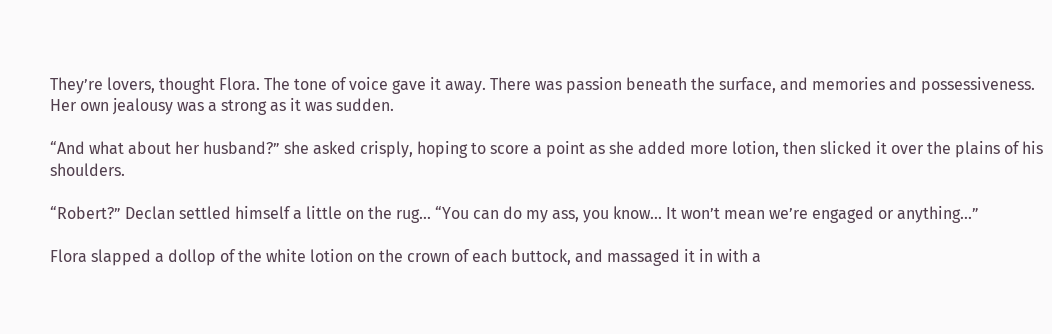They’re lovers, thought Flora. The tone of voice gave it away. There was passion beneath the surface, and memories and possessiveness. Her own jealousy was a strong as it was sudden.

“And what about her husband?” she asked crisply, hoping to score a point as she added more lotion, then slicked it over the plains of his shoulders.

“Robert?” Declan settled himself a little on the rug... “You can do my ass, you know... It won’t mean we’re engaged or anything...”

Flora slapped a dollop of the white lotion on the crown of each buttock, and massaged it in with a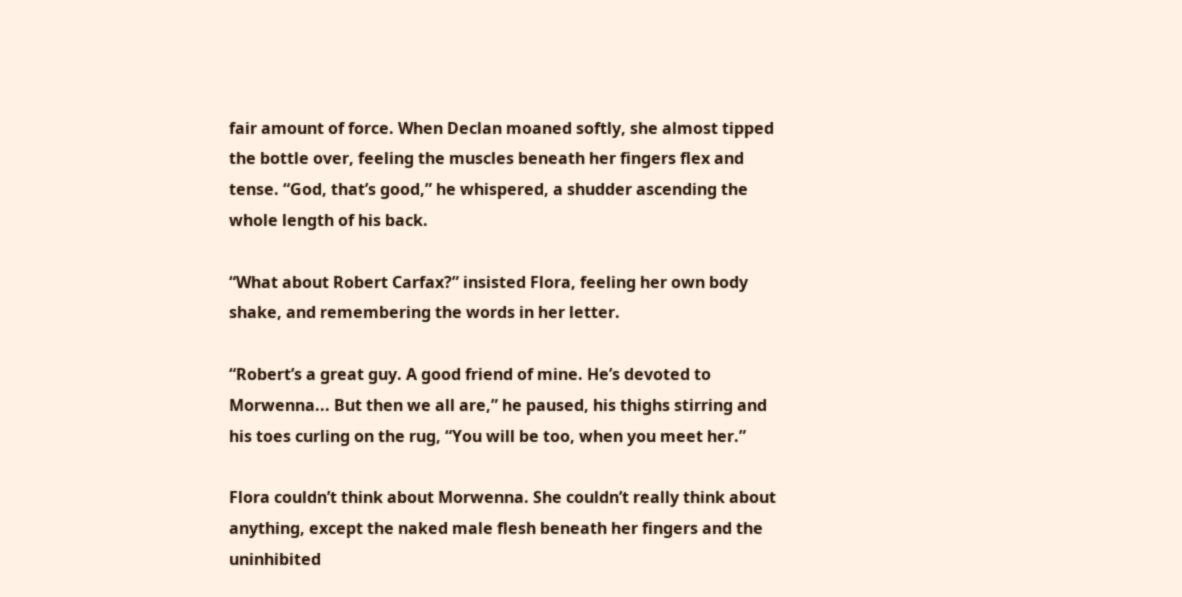fair amount of force. When Declan moaned softly, she almost tipped the bottle over, feeling the muscles beneath her fingers flex and tense. “God, that’s good,” he whispered, a shudder ascending the whole length of his back.

“What about Robert Carfax?” insisted Flora, feeling her own body shake, and remembering the words in her letter.

“Robert’s a great guy. A good friend of mine. He’s devoted to Morwenna... But then we all are,” he paused, his thighs stirring and his toes curling on the rug, “You will be too, when you meet her.”

Flora couldn’t think about Morwenna. She couldn’t really think about anything, except the naked male flesh beneath her fingers and the uninhibited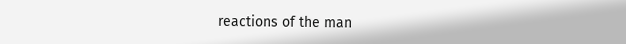reactions of the man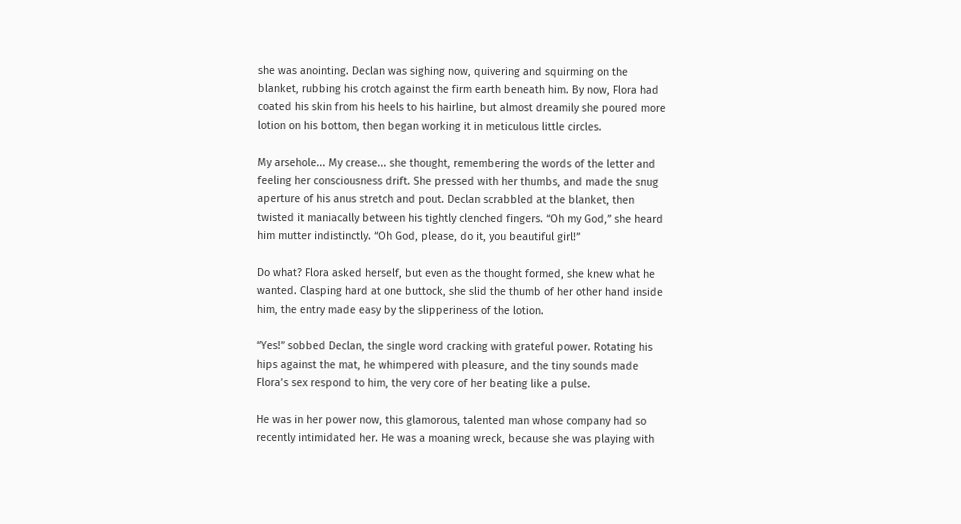she was anointing. Declan was sighing now, quivering and squirming on the blanket, rubbing his crotch against the firm earth beneath him. By now, Flora had coated his skin from his heels to his hairline, but almost dreamily she poured more lotion on his bottom, then began working it in meticulous little circles.

My arsehole... My crease... she thought, remembering the words of the letter and feeling her consciousness drift. She pressed with her thumbs, and made the snug aperture of his anus stretch and pout. Declan scrabbled at the blanket, then twisted it maniacally between his tightly clenched fingers. “Oh my God,” she heard him mutter indistinctly. “Oh God, please, do it, you beautiful girl!”

Do what? Flora asked herself, but even as the thought formed, she knew what he wanted. Clasping hard at one buttock, she slid the thumb of her other hand inside him, the entry made easy by the slipperiness of the lotion.

“Yes!” sobbed Declan, the single word cracking with grateful power. Rotating his hips against the mat, he whimpered with pleasure, and the tiny sounds made Flora’s sex respond to him, the very core of her beating like a pulse.

He was in her power now, this glamorous, talented man whose company had so recently intimidated her. He was a moaning wreck, because she was playing with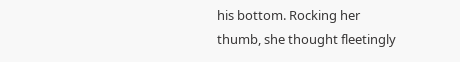his bottom. Rocking her thumb, she thought fleetingly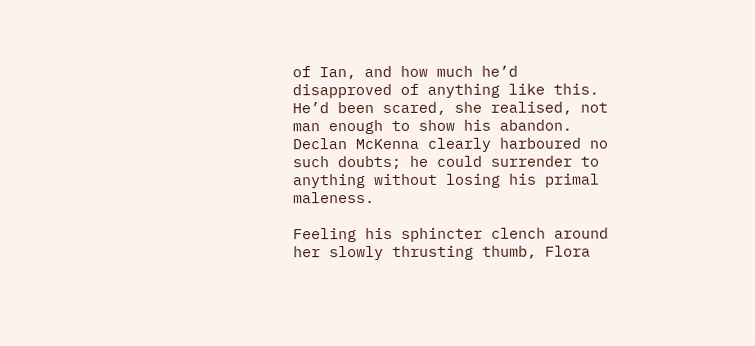of Ian, and how much he’d disapproved of anything like this. He’d been scared, she realised, not man enough to show his abandon. Declan McKenna clearly harboured no such doubts; he could surrender to anything without losing his primal maleness.

Feeling his sphincter clench around her slowly thrusting thumb, Flora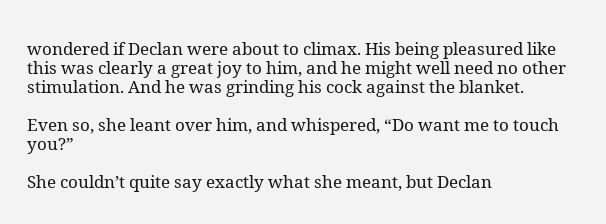wondered if Declan were about to climax. His being pleasured like this was clearly a great joy to him, and he might well need no other stimulation. And he was grinding his cock against the blanket.

Even so, she leant over him, and whispered, “Do want me to touch you?”

She couldn’t quite say exactly what she meant, but Declan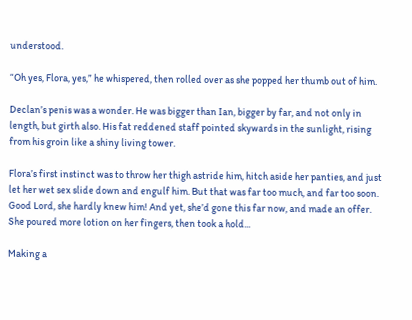understood.

“Oh yes, Flora, yes,” he whispered, then rolled over as she popped her thumb out of him.

Declan’s penis was a wonder. He was bigger than Ian, bigger by far, and not only in length, but girth also. His fat reddened staff pointed skywards in the sunlight, rising from his groin like a shiny living tower.

Flora’s first instinct was to throw her thigh astride him, hitch aside her panties, and just let her wet sex slide down and engulf him. But that was far too much, and far too soon. Good Lord, she hardly knew him! And yet, she’d gone this far now, and made an offer. She poured more lotion on her fingers, then took a hold...

Making a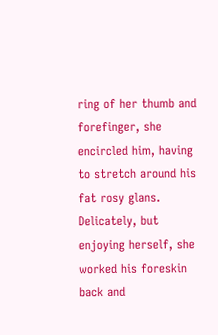ring of her thumb and forefinger, she encircled him, having to stretch around his fat rosy glans. Delicately, but enjoying herself, she worked his foreskin back and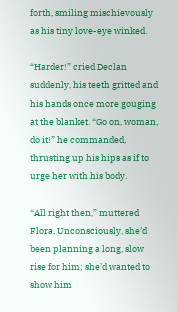forth, smiling mischievously as his tiny love-eye winked.

“Harder!” cried Declan suddenly, his teeth gritted and his hands once more gouging at the blanket. “Go on, woman, do it!” he commanded, thrusting up his hips as if to urge her with his body.

“All right then,” muttered Flora. Unconsciously, she’d been planning a long, slow rise for him; she’d wanted to show him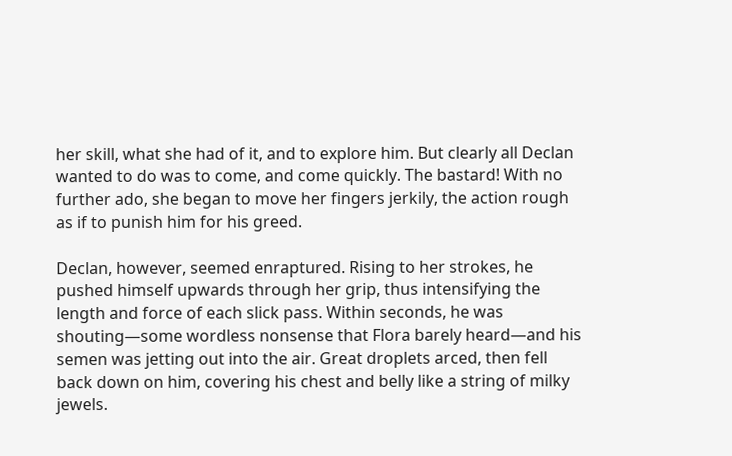her skill, what she had of it, and to explore him. But clearly all Declan wanted to do was to come, and come quickly. The bastard! With no further ado, she began to move her fingers jerkily, the action rough as if to punish him for his greed.

Declan, however, seemed enraptured. Rising to her strokes, he pushed himself upwards through her grip, thus intensifying the length and force of each slick pass. Within seconds, he was shouting—some wordless nonsense that Flora barely heard—and his semen was jetting out into the air. Great droplets arced, then fell back down on him, covering his chest and belly like a string of milky jewels.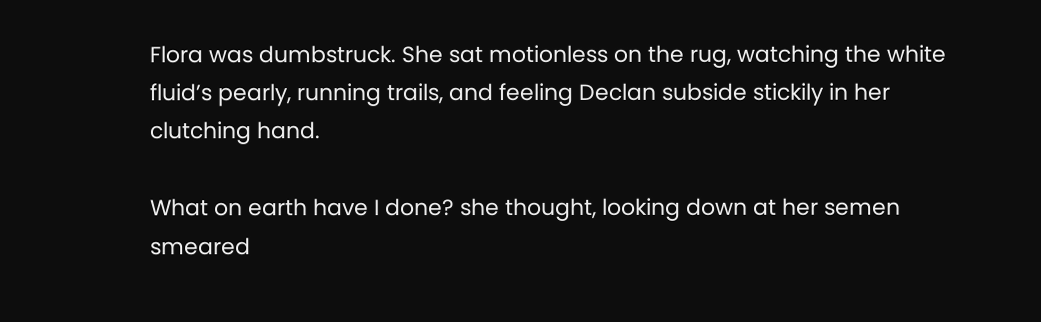Flora was dumbstruck. She sat motionless on the rug, watching the white fluid’s pearly, running trails, and feeling Declan subside stickily in her clutching hand.

What on earth have I done? she thought, looking down at her semen smeared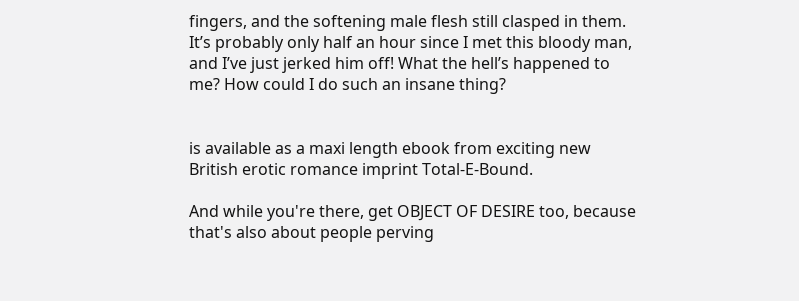fingers, and the softening male flesh still clasped in them. It’s probably only half an hour since I met this bloody man, and I’ve just jerked him off! What the hell’s happened to me? How could I do such an insane thing?


is available as a maxi length ebook from exciting new British erotic romance imprint Total-E-Bound.

And while you're there, get OBJECT OF DESIRE too, because that's also about people perving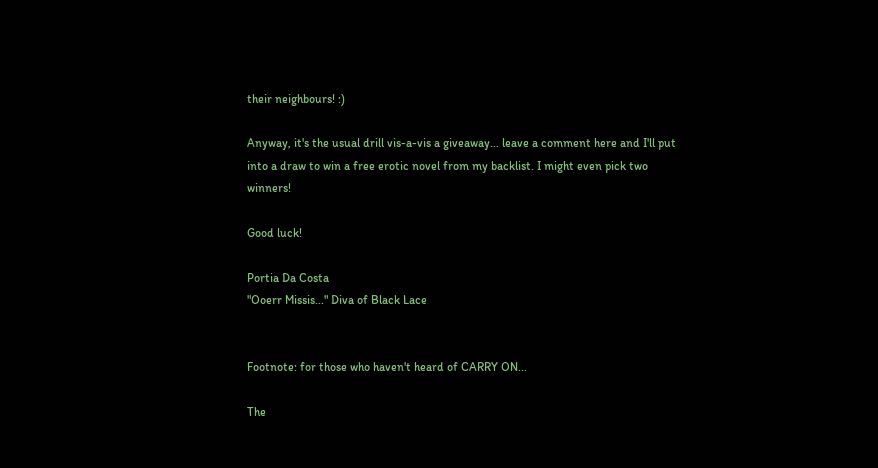their neighbours! :)

Anyway, it's the usual drill vis-a-vis a giveaway... leave a comment here and I'll put into a draw to win a free erotic novel from my backlist. I might even pick two winners!

Good luck!

Portia Da Costa
"Ooerr Missis..." Diva of Black Lace


Footnote: for those who haven't heard of CARRY ON...

The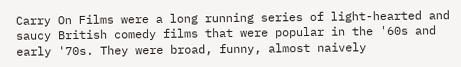Carry On Films were a long running series of light-hearted and saucy British comedy films that were popular in the '60s and early '70s. They were broad, funny, almost naively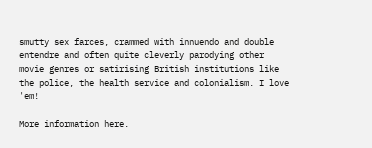smutty sex farces, crammed with innuendo and double entendre and often quite cleverly parodying other movie genres or satirising British institutions like the police, the health service and colonialism. I love 'em!

More information here.